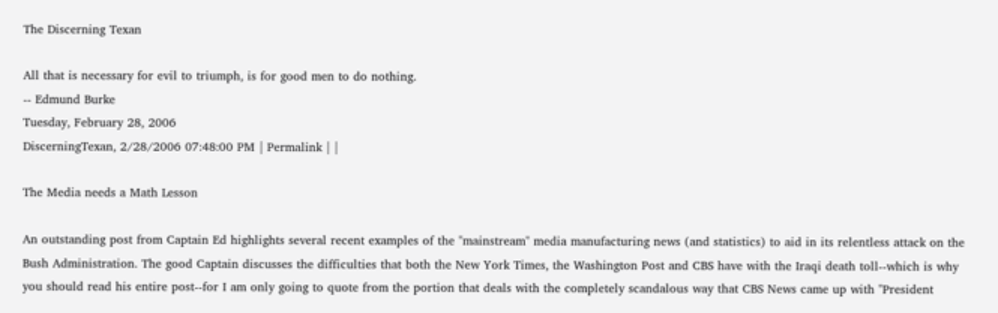The Discerning Texan

All that is necessary for evil to triumph, is for good men to do nothing.
-- Edmund Burke
Tuesday, February 28, 2006
DiscerningTexan, 2/28/2006 07:48:00 PM | Permalink | |

The Media needs a Math Lesson

An outstanding post from Captain Ed highlights several recent examples of the "mainstream" media manufacturing news (and statistics) to aid in its relentless attack on the Bush Administration. The good Captain discusses the difficulties that both the New York Times, the Washington Post and CBS have with the Iraqi death toll--which is why you should read his entire post--for I am only going to quote from the portion that deals with the completely scandalous way that CBS News came up with "President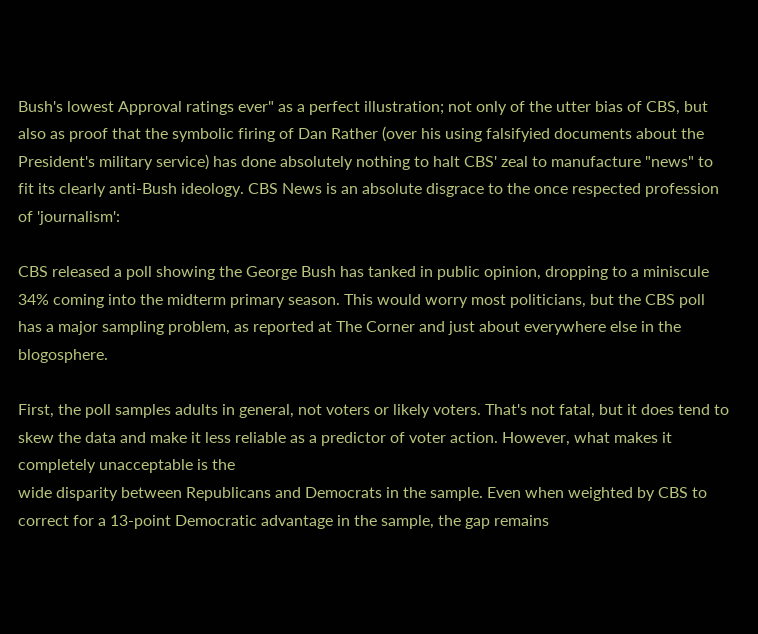Bush's lowest Approval ratings ever" as a perfect illustration; not only of the utter bias of CBS, but also as proof that the symbolic firing of Dan Rather (over his using falsifyied documents about the President's military service) has done absolutely nothing to halt CBS' zeal to manufacture "news" to fit its clearly anti-Bush ideology. CBS News is an absolute disgrace to the once respected profession of 'journalism':

CBS released a poll showing the George Bush has tanked in public opinion, dropping to a miniscule 34% coming into the midterm primary season. This would worry most politicians, but the CBS poll has a major sampling problem, as reported at The Corner and just about everywhere else in the blogosphere.

First, the poll samples adults in general, not voters or likely voters. That's not fatal, but it does tend to skew the data and make it less reliable as a predictor of voter action. However, what makes it completely unacceptable is the
wide disparity between Republicans and Democrats in the sample. Even when weighted by CBS to correct for a 13-point Democratic advantage in the sample, the gap remains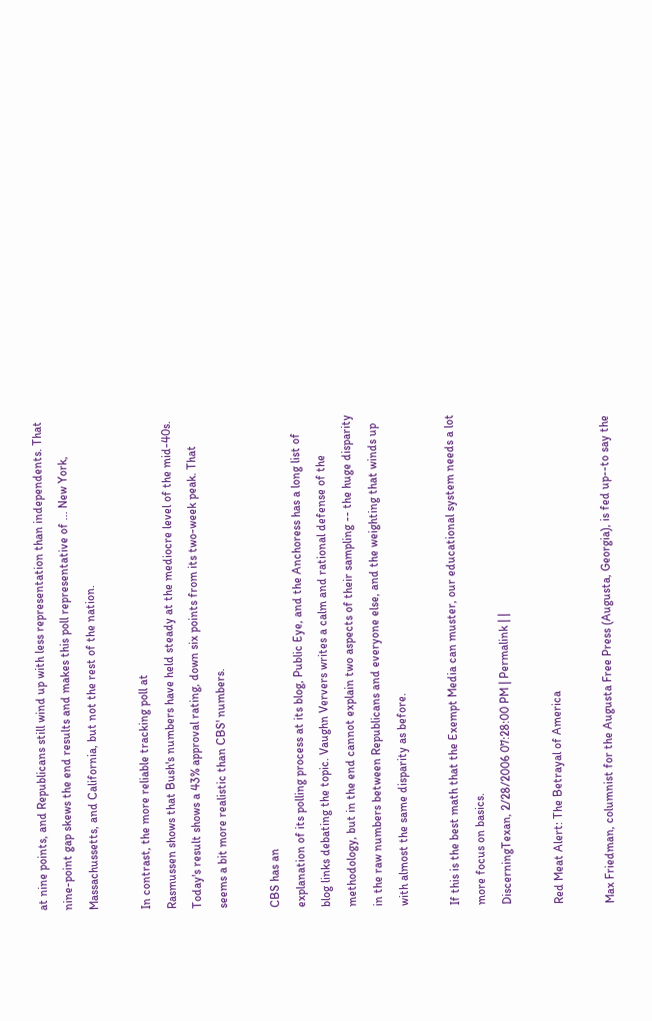at nine points, and Republicans still wind up with less representation than independents. That nine-point gap skews the end results and makes this poll representative of ... New York, Massachussetts, and California, but not the rest of the nation.

In contrast, the more reliable tracking poll at
Rasmussen shows that Bush's numbers have held steady at the mediocre level of the mid-40s. Today's result shows a 43% approval rating, down six points from its two-week peak. That seems a bit more realistic than CBS' numbers.

CBS has an
explanation of its polling process at its blog, Public Eye, and the Anchoress has a long list of blog links debating the topic. Vaughn Ververs writes a calm and rational defense of the methodology, but in the end cannot explain two aspects of their sampling -- the huge disparity in the raw numbers between Republicans and everyone else, and the weighting that winds up with almost the same disparity as before.

If this is the best math that the Exempt Media can muster, our educational system needs a lot more focus on basics.
DiscerningTexan, 2/28/2006 07:28:00 PM | Permalink | |

Red Meat Alert: The Betrayal of America

Max Friedman, columnist for the Augusta Free Press (Augusta, Georgia), is fed up--to say the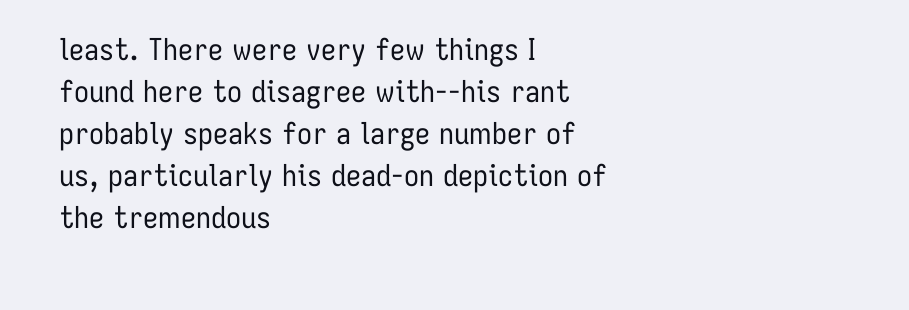least. There were very few things I found here to disagree with--his rant probably speaks for a large number of us, particularly his dead-on depiction of the tremendous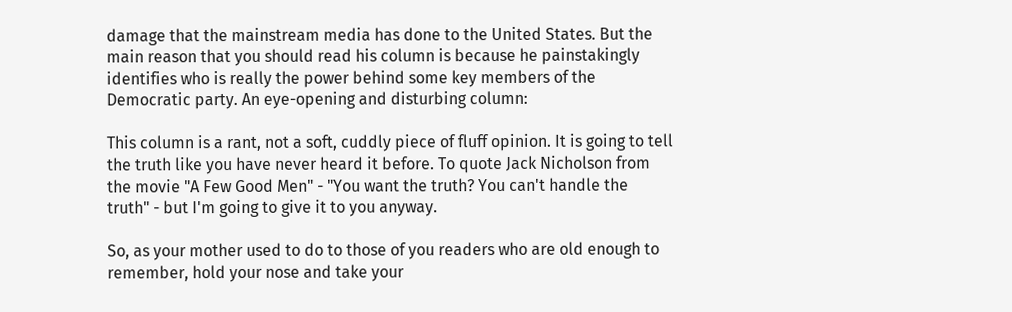damage that the mainstream media has done to the United States. But the main reason that you should read his column is because he painstakingly identifies who is really the power behind some key members of the Democratic party. An eye-opening and disturbing column:

This column is a rant, not a soft, cuddly piece of fluff opinion. It is going to tell the truth like you have never heard it before. To quote Jack Nicholson from the movie "A Few Good Men" - "You want the truth? You can't handle the truth" - but I'm going to give it to you anyway.

So, as your mother used to do to those of you readers who are old enough to remember, hold your nose and take your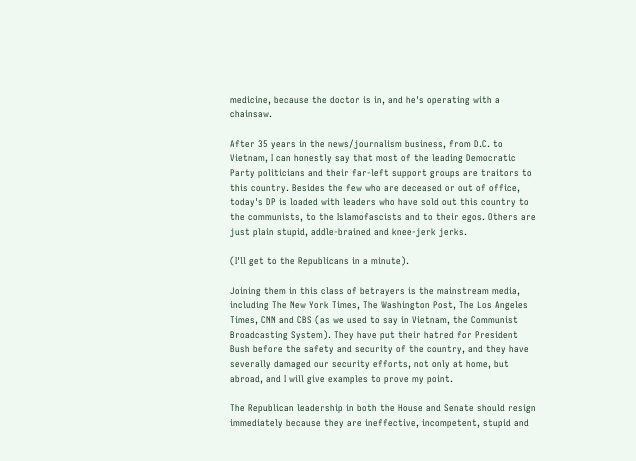medicine, because the doctor is in, and he's operating with a chainsaw.

After 35 years in the news/journalism business, from D.C. to Vietnam, I can honestly say that most of the leading Democratic Party politicians and their far-left support groups are traitors to this country. Besides the few who are deceased or out of office, today's DP is loaded with leaders who have sold out this country to the communists, to the Islamofascists and to their egos. Others are just plain stupid, addle-brained and knee-jerk jerks.

(I'll get to the Republicans in a minute).

Joining them in this class of betrayers is the mainstream media, including The New York Times, The Washington Post, The Los Angeles Times, CNN and CBS (as we used to say in Vietnam, the Communist Broadcasting System). They have put their hatred for President Bush before the safety and security of the country, and they have severally damaged our security efforts, not only at home, but abroad, and I will give examples to prove my point.

The Republican leadership in both the House and Senate should resign immediately because they are ineffective, incompetent, stupid and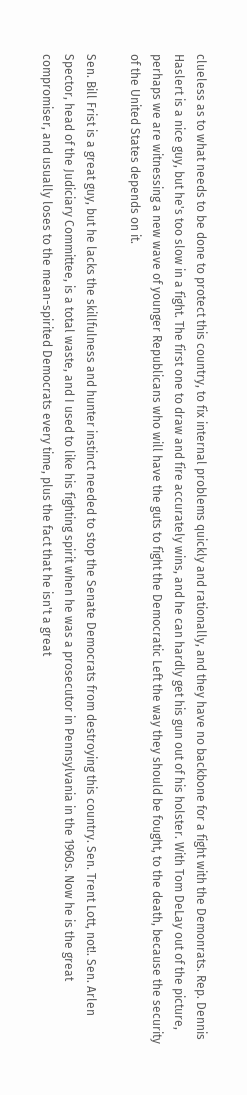clueless as to what needs to be done to protect this country, to fix internal problems quickly and rationally, and they have no backbone for a fight with the Demonrats. Rep. Dennis Haslert is a nice guy, but he's too slow in a fight. The first one to draw and fire accurately wins, and he can hardly get his gun out of his holster. With Tom DeLay out of the picture, perhaps we are witnessing a new wave of younger Republicans who will have the guts to fight the Democratic Left the way they should be fought, to the death, because the security of the United States depends on it.

Sen. Bill Frist is a great guy, but he lacks the skillfulness and hunter instinct needed to stop the Senate Democrats from destroying this country. Sen. Trent Lott, not!. Sen. Arlen Spector, head of the Judiciary Committee, is a total waste, and I used to like his fighting spirit when he was a prosecutor in Pennsylvania in the 1960s. Now he is the great compromiser, and usually loses to the mean-spirited Democrats every time, plus the fact that he isn't a great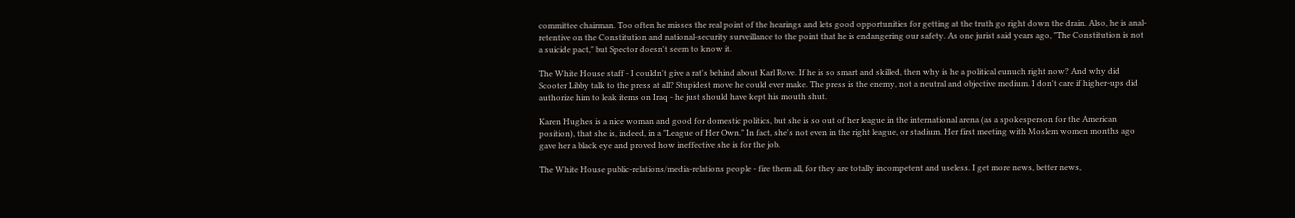committee chairman. Too often he misses the real point of the hearings and lets good opportunities for getting at the truth go right down the drain. Also, he is anal-retentive on the Constitution and national-security surveillance to the point that he is endangering our safety. As one jurist said years ago, "The Constitution is not a suicide pact," but Spector doesn't seem to know it.

The White House staff - I couldn't give a rat's behind about Karl Rove. If he is so smart and skilled, then why is he a political eunuch right now? And why did Scooter Libby talk to the press at all? Stupidest move he could ever make. The press is the enemy, not a neutral and objective medium. I don't care if higher-ups did authorize him to leak items on Iraq - he just should have kept his mouth shut.

Karen Hughes is a nice woman and good for domestic politics, but she is so out of her league in the international arena (as a spokesperson for the American position), that she is, indeed, in a "League of Her Own." In fact, she's not even in the right league, or stadium. Her first meeting with Moslem women months ago gave her a black eye and proved how ineffective she is for the job.

The White House public-relations/media-relations people - fire them all, for they are totally incompetent and useless. I get more news, better news,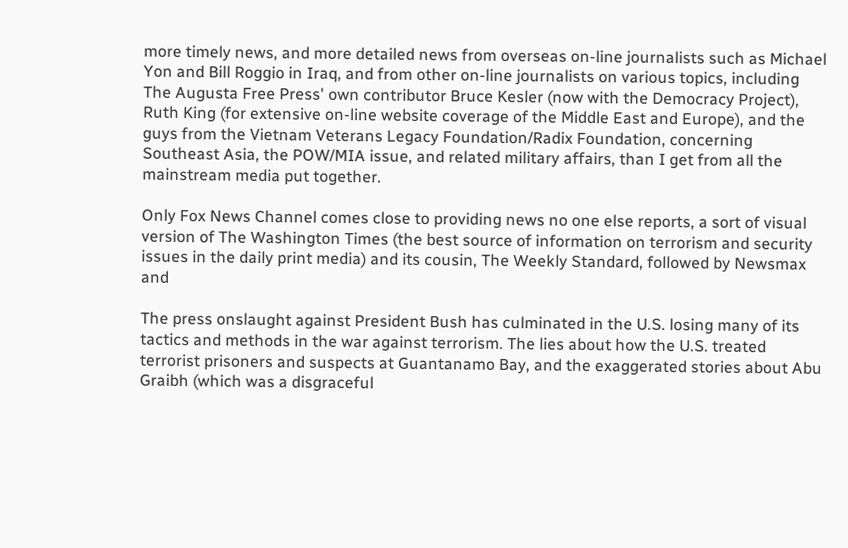more timely news, and more detailed news from overseas on-line journalists such as Michael Yon and Bill Roggio in Iraq, and from other on-line journalists on various topics, including The Augusta Free Press' own contributor Bruce Kesler (now with the Democracy Project), Ruth King (for extensive on-line website coverage of the Middle East and Europe), and the guys from the Vietnam Veterans Legacy Foundation/Radix Foundation, concerning Southeast Asia, the POW/MIA issue, and related military affairs, than I get from all the mainstream media put together.

Only Fox News Channel comes close to providing news no one else reports, a sort of visual version of The Washington Times (the best source of information on terrorism and security issues in the daily print media) and its cousin, The Weekly Standard, followed by Newsmax and

The press onslaught against President Bush has culminated in the U.S. losing many of its tactics and methods in the war against terrorism. The lies about how the U.S. treated terrorist prisoners and suspects at Guantanamo Bay, and the exaggerated stories about Abu Graibh (which was a disgraceful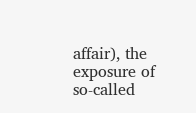affair), the exposure of so-called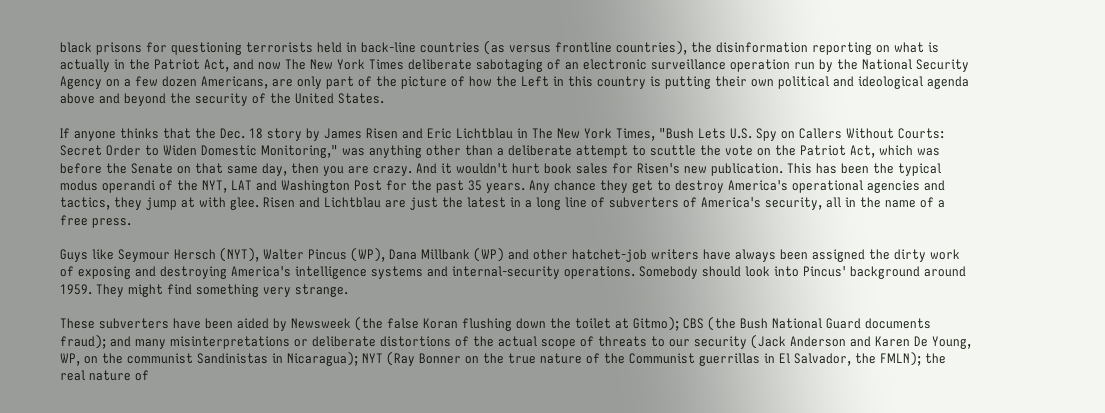black prisons for questioning terrorists held in back-line countries (as versus frontline countries), the disinformation reporting on what is actually in the Patriot Act, and now The New York Times deliberate sabotaging of an electronic surveillance operation run by the National Security Agency on a few dozen Americans, are only part of the picture of how the Left in this country is putting their own political and ideological agenda above and beyond the security of the United States.

If anyone thinks that the Dec. 18 story by James Risen and Eric Lichtblau in The New York Times, "Bush Lets U.S. Spy on Callers Without Courts: Secret Order to Widen Domestic Monitoring," was anything other than a deliberate attempt to scuttle the vote on the Patriot Act, which was before the Senate on that same day, then you are crazy. And it wouldn't hurt book sales for Risen's new publication. This has been the typical modus operandi of the NYT, LAT and Washington Post for the past 35 years. Any chance they get to destroy America's operational agencies and tactics, they jump at with glee. Risen and Lichtblau are just the latest in a long line of subverters of America's security, all in the name of a free press.

Guys like Seymour Hersch (NYT), Walter Pincus (WP), Dana Millbank (WP) and other hatchet-job writers have always been assigned the dirty work of exposing and destroying America's intelligence systems and internal-security operations. Somebody should look into Pincus' background around 1959. They might find something very strange.

These subverters have been aided by Newsweek (the false Koran flushing down the toilet at Gitmo); CBS (the Bush National Guard documents fraud); and many misinterpretations or deliberate distortions of the actual scope of threats to our security (Jack Anderson and Karen De Young, WP, on the communist Sandinistas in Nicaragua); NYT (Ray Bonner on the true nature of the Communist guerrillas in El Salvador, the FMLN); the real nature of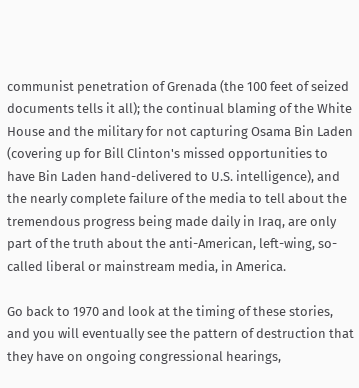communist penetration of Grenada (the 100 feet of seized documents tells it all); the continual blaming of the White House and the military for not capturing Osama Bin Laden (covering up for Bill Clinton's missed opportunities to have Bin Laden hand-delivered to U.S. intelligence), and the nearly complete failure of the media to tell about the tremendous progress being made daily in Iraq, are only part of the truth about the anti-American, left-wing, so-called liberal or mainstream media, in America.

Go back to 1970 and look at the timing of these stories, and you will eventually see the pattern of destruction that they have on ongoing congressional hearings,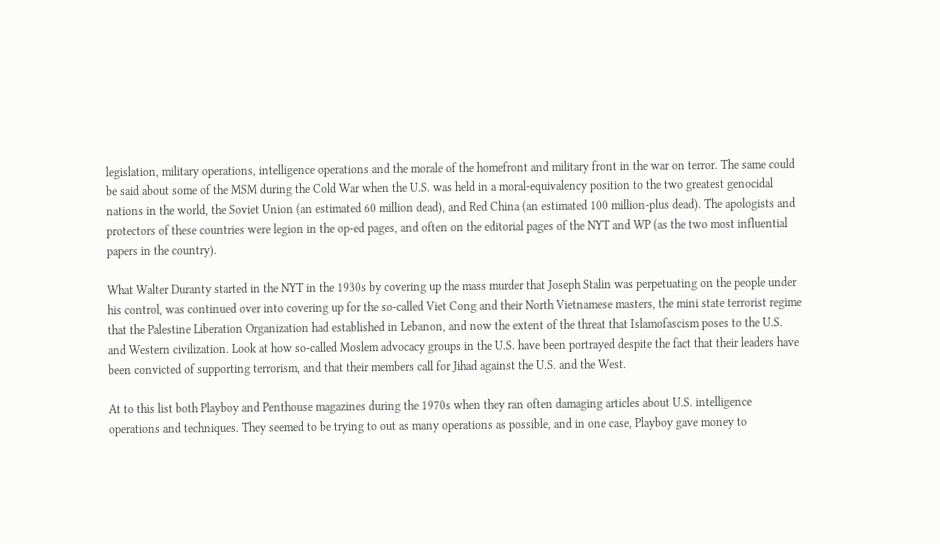legislation, military operations, intelligence operations and the morale of the homefront and military front in the war on terror. The same could be said about some of the MSM during the Cold War when the U.S. was held in a moral-equivalency position to the two greatest genocidal nations in the world, the Soviet Union (an estimated 60 million dead), and Red China (an estimated 100 million-plus dead). The apologists and protectors of these countries were legion in the op-ed pages, and often on the editorial pages of the NYT and WP (as the two most influential papers in the country).

What Walter Duranty started in the NYT in the 1930s by covering up the mass murder that Joseph Stalin was perpetuating on the people under his control, was continued over into covering up for the so-called Viet Cong and their North Vietnamese masters, the mini state terrorist regime that the Palestine Liberation Organization had established in Lebanon, and now the extent of the threat that Islamofascism poses to the U.S. and Western civilization. Look at how so-called Moslem advocacy groups in the U.S. have been portrayed despite the fact that their leaders have been convicted of supporting terrorism, and that their members call for Jihad against the U.S. and the West.

At to this list both Playboy and Penthouse magazines during the 1970s when they ran often damaging articles about U.S. intelligence operations and techniques. They seemed to be trying to out as many operations as possible, and in one case, Playboy gave money to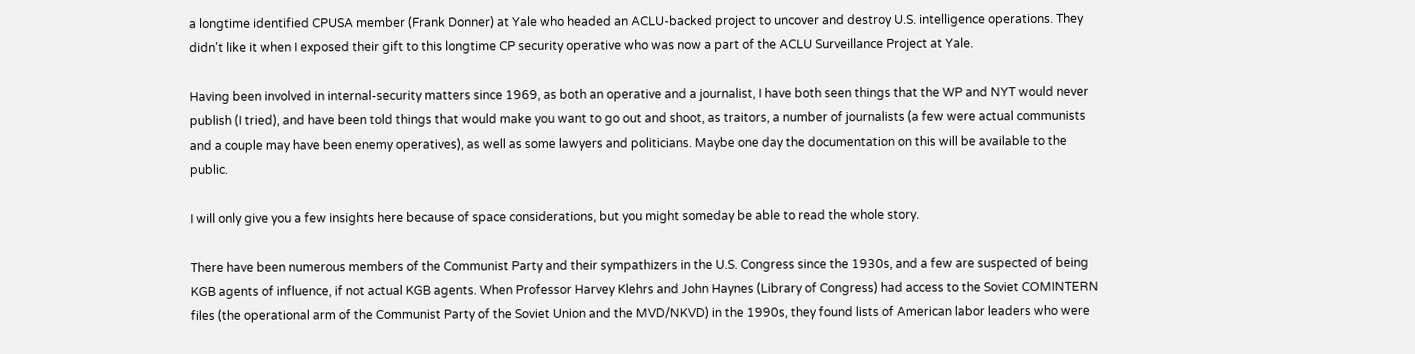a longtime identified CPUSA member (Frank Donner) at Yale who headed an ACLU-backed project to uncover and destroy U.S. intelligence operations. They didn't like it when I exposed their gift to this longtime CP security operative who was now a part of the ACLU Surveillance Project at Yale.

Having been involved in internal-security matters since 1969, as both an operative and a journalist, I have both seen things that the WP and NYT would never publish (I tried), and have been told things that would make you want to go out and shoot, as traitors, a number of journalists (a few were actual communists and a couple may have been enemy operatives), as well as some lawyers and politicians. Maybe one day the documentation on this will be available to the public.

I will only give you a few insights here because of space considerations, but you might someday be able to read the whole story.

There have been numerous members of the Communist Party and their sympathizers in the U.S. Congress since the 1930s, and a few are suspected of being KGB agents of influence, if not actual KGB agents. When Professor Harvey Klehrs and John Haynes (Library of Congress) had access to the Soviet COMINTERN files (the operational arm of the Communist Party of the Soviet Union and the MVD/NKVD) in the 1990s, they found lists of American labor leaders who were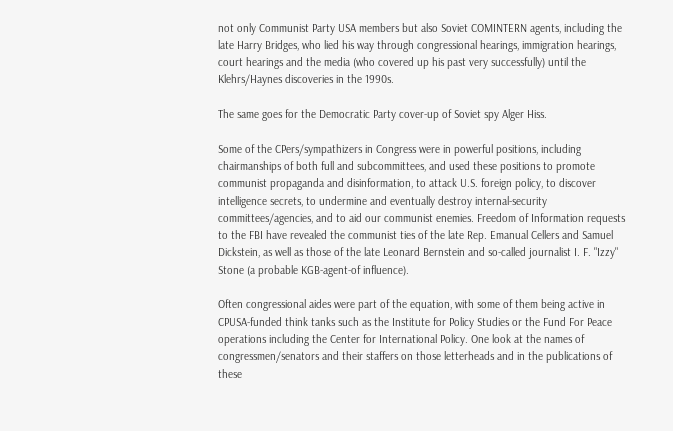not only Communist Party USA members but also Soviet COMINTERN agents, including the late Harry Bridges, who lied his way through congressional hearings, immigration hearings, court hearings and the media (who covered up his past very successfully) until the Klehrs/Haynes discoveries in the 1990s.

The same goes for the Democratic Party cover-up of Soviet spy Alger Hiss.

Some of the CPers/sympathizers in Congress were in powerful positions, including chairmanships of both full and subcommittees, and used these positions to promote communist propaganda and disinformation, to attack U.S. foreign policy, to discover intelligence secrets, to undermine and eventually destroy internal-security committees/agencies, and to aid our communist enemies. Freedom of Information requests to the FBI have revealed the communist ties of the late Rep. Emanual Cellers and Samuel Dickstein, as well as those of the late Leonard Bernstein and so-called journalist I. F. "Izzy" Stone (a probable KGB-agent-of influence).

Often congressional aides were part of the equation, with some of them being active in CPUSA-funded think tanks such as the Institute for Policy Studies or the Fund For Peace operations including the Center for International Policy. One look at the names of congressmen/senators and their staffers on those letterheads and in the publications of these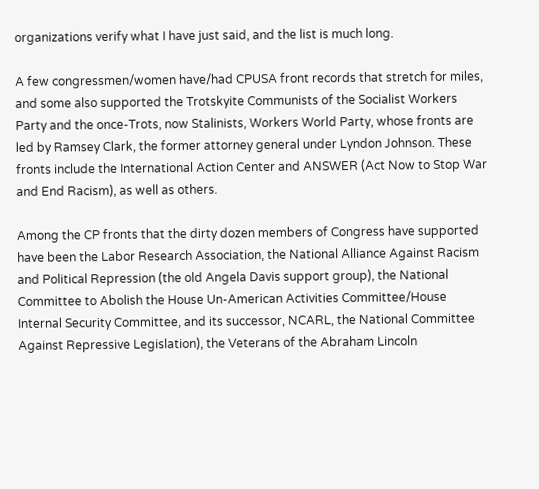organizations verify what I have just said, and the list is much long.

A few congressmen/women have/had CPUSA front records that stretch for miles, and some also supported the Trotskyite Communists of the Socialist Workers Party and the once-Trots, now Stalinists, Workers World Party, whose fronts are led by Ramsey Clark, the former attorney general under Lyndon Johnson. These fronts include the International Action Center and ANSWER (Act Now to Stop War and End Racism), as well as others.

Among the CP fronts that the dirty dozen members of Congress have supported have been the Labor Research Association, the National Alliance Against Racism and Political Repression (the old Angela Davis support group), the National Committee to Abolish the House Un-American Activities Committee/House Internal Security Committee, and its successor, NCARL, the National Committee Against Repressive Legislation), the Veterans of the Abraham Lincoln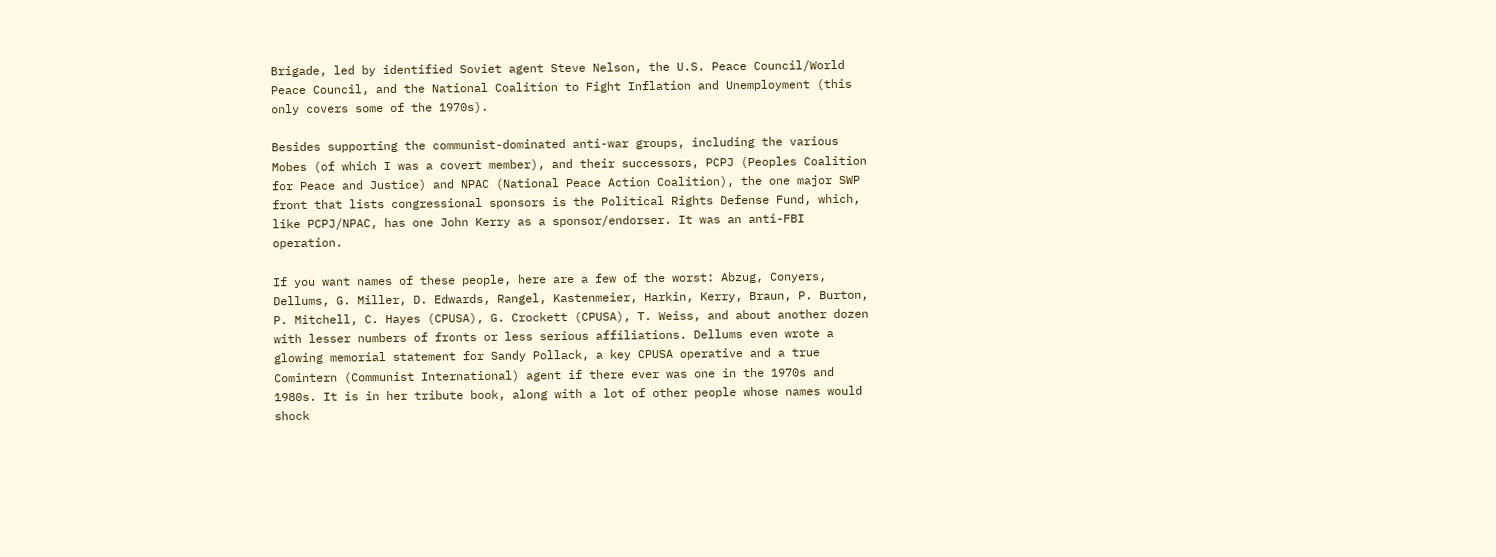Brigade, led by identified Soviet agent Steve Nelson, the U.S. Peace Council/World Peace Council, and the National Coalition to Fight Inflation and Unemployment (this only covers some of the 1970s).

Besides supporting the communist-dominated anti-war groups, including the various Mobes (of which I was a covert member), and their successors, PCPJ (Peoples Coalition for Peace and Justice) and NPAC (National Peace Action Coalition), the one major SWP front that lists congressional sponsors is the Political Rights Defense Fund, which, like PCPJ/NPAC, has one John Kerry as a sponsor/endorser. It was an anti-FBI operation.

If you want names of these people, here are a few of the worst: Abzug, Conyers, Dellums, G. Miller, D. Edwards, Rangel, Kastenmeier, Harkin, Kerry, Braun, P. Burton, P. Mitchell, C. Hayes (CPUSA), G. Crockett (CPUSA), T. Weiss, and about another dozen with lesser numbers of fronts or less serious affiliations. Dellums even wrote a glowing memorial statement for Sandy Pollack, a key CPUSA operative and a true Comintern (Communist International) agent if there ever was one in the 1970s and 1980s. It is in her tribute book, along with a lot of other people whose names would shock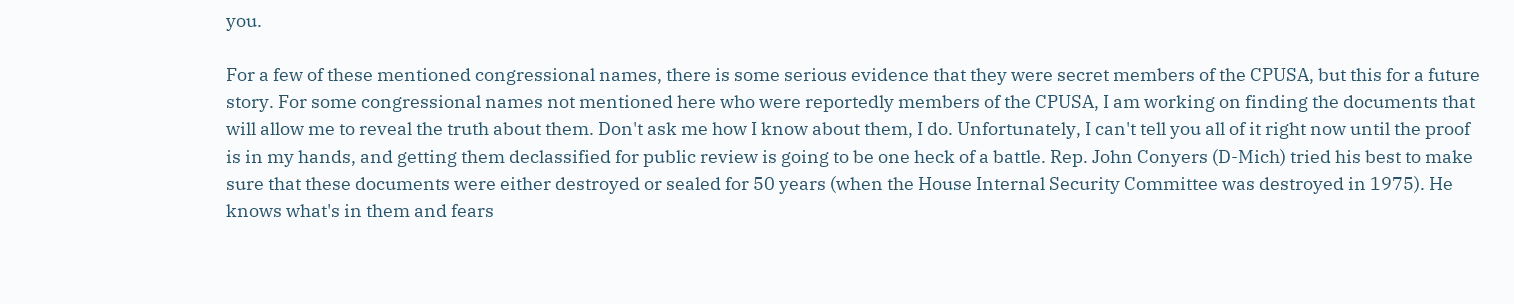you.

For a few of these mentioned congressional names, there is some serious evidence that they were secret members of the CPUSA, but this for a future story. For some congressional names not mentioned here who were reportedly members of the CPUSA, I am working on finding the documents that will allow me to reveal the truth about them. Don't ask me how I know about them, I do. Unfortunately, I can't tell you all of it right now until the proof is in my hands, and getting them declassified for public review is going to be one heck of a battle. Rep. John Conyers (D-Mich) tried his best to make sure that these documents were either destroyed or sealed for 50 years (when the House Internal Security Committee was destroyed in 1975). He knows what's in them and fears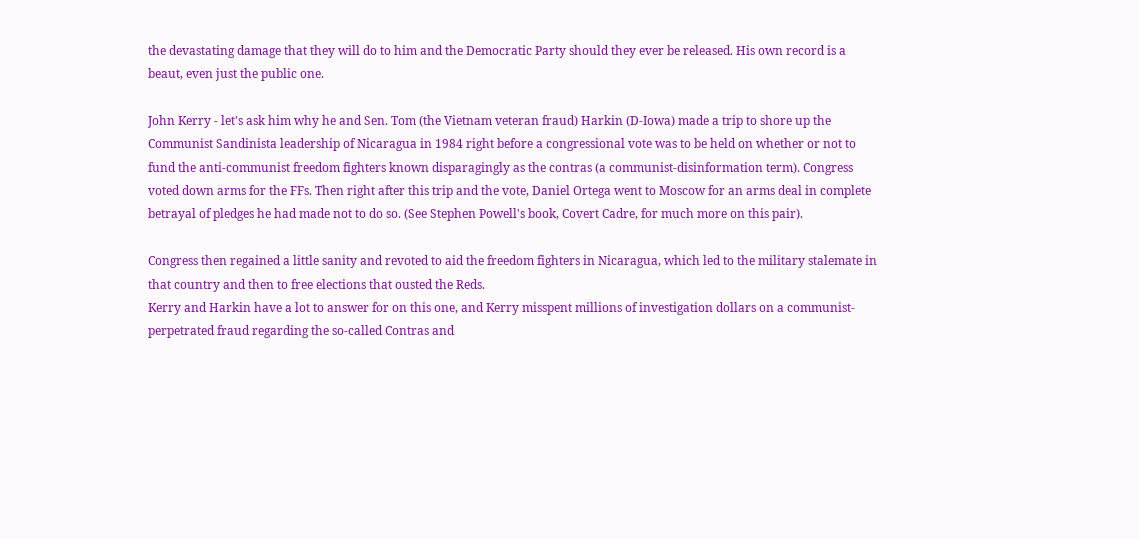the devastating damage that they will do to him and the Democratic Party should they ever be released. His own record is a beaut, even just the public one.

John Kerry - let's ask him why he and Sen. Tom (the Vietnam veteran fraud) Harkin (D-Iowa) made a trip to shore up the Communist Sandinista leadership of Nicaragua in 1984 right before a congressional vote was to be held on whether or not to fund the anti-communist freedom fighters known disparagingly as the contras (a communist-disinformation term). Congress voted down arms for the FFs. Then right after this trip and the vote, Daniel Ortega went to Moscow for an arms deal in complete betrayal of pledges he had made not to do so. (See Stephen Powell's book, Covert Cadre, for much more on this pair).

Congress then regained a little sanity and revoted to aid the freedom fighters in Nicaragua, which led to the military stalemate in that country and then to free elections that ousted the Reds.
Kerry and Harkin have a lot to answer for on this one, and Kerry misspent millions of investigation dollars on a communist-perpetrated fraud regarding the so-called Contras and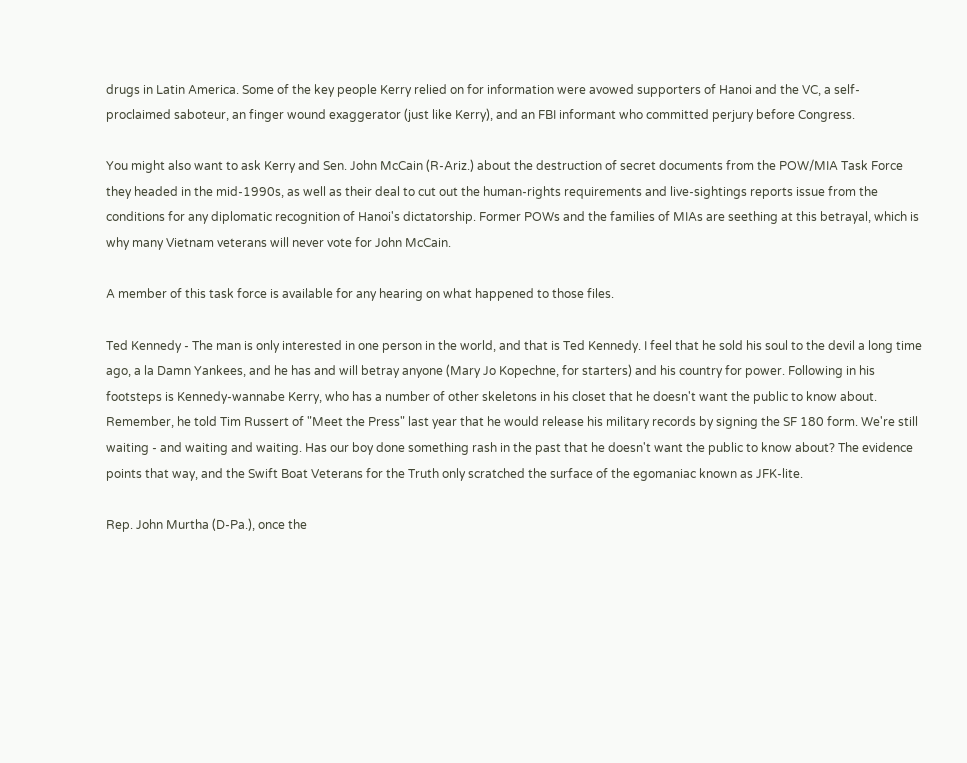drugs in Latin America. Some of the key people Kerry relied on for information were avowed supporters of Hanoi and the VC, a self-proclaimed saboteur, an finger wound exaggerator (just like Kerry), and an FBI informant who committed perjury before Congress.

You might also want to ask Kerry and Sen. John McCain (R-Ariz.) about the destruction of secret documents from the POW/MIA Task Force they headed in the mid-1990s, as well as their deal to cut out the human-rights requirements and live-sightings reports issue from the conditions for any diplomatic recognition of Hanoi's dictatorship. Former POWs and the families of MIAs are seething at this betrayal, which is why many Vietnam veterans will never vote for John McCain.

A member of this task force is available for any hearing on what happened to those files.

Ted Kennedy - The man is only interested in one person in the world, and that is Ted Kennedy. I feel that he sold his soul to the devil a long time ago, a la Damn Yankees, and he has and will betray anyone (Mary Jo Kopechne, for starters) and his country for power. Following in his footsteps is Kennedy-wannabe Kerry, who has a number of other skeletons in his closet that he doesn't want the public to know about. Remember, he told Tim Russert of "Meet the Press" last year that he would release his military records by signing the SF 180 form. We're still waiting - and waiting and waiting. Has our boy done something rash in the past that he doesn't want the public to know about? The evidence points that way, and the Swift Boat Veterans for the Truth only scratched the surface of the egomaniac known as JFK-lite.

Rep. John Murtha (D-Pa.), once the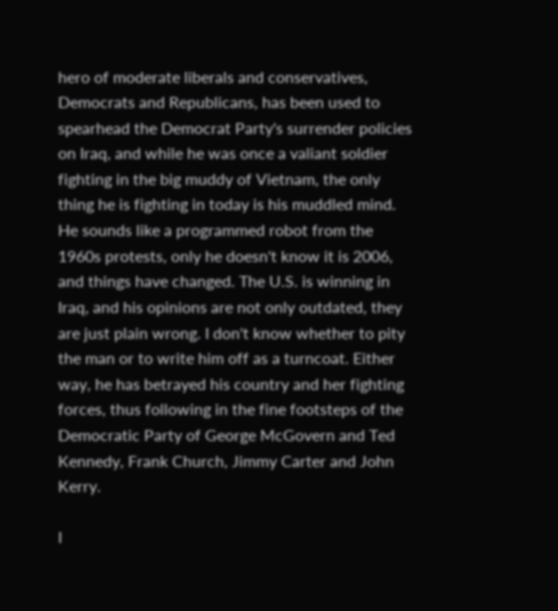hero of moderate liberals and conservatives, Democrats and Republicans, has been used to spearhead the Democrat Party's surrender policies on Iraq, and while he was once a valiant soldier fighting in the big muddy of Vietnam, the only thing he is fighting in today is his muddled mind. He sounds like a programmed robot from the 1960s protests, only he doesn't know it is 2006, and things have changed. The U.S. is winning in Iraq, and his opinions are not only outdated, they are just plain wrong. I don't know whether to pity the man or to write him off as a turncoat. Either way, he has betrayed his country and her fighting forces, thus following in the fine footsteps of the Democratic Party of George McGovern and Ted Kennedy, Frank Church, Jimmy Carter and John Kerry.

I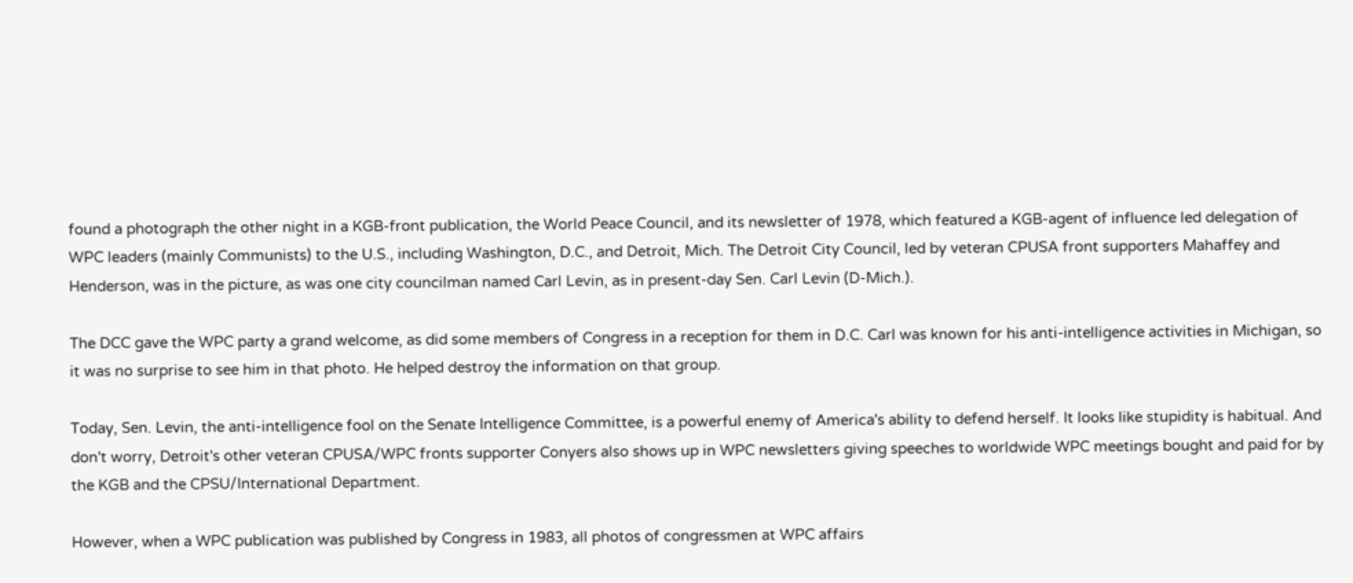found a photograph the other night in a KGB-front publication, the World Peace Council, and its newsletter of 1978, which featured a KGB-agent of influence led delegation of WPC leaders (mainly Communists) to the U.S., including Washington, D.C., and Detroit, Mich. The Detroit City Council, led by veteran CPUSA front supporters Mahaffey and Henderson, was in the picture, as was one city councilman named Carl Levin, as in present-day Sen. Carl Levin (D-Mich.).

The DCC gave the WPC party a grand welcome, as did some members of Congress in a reception for them in D.C. Carl was known for his anti-intelligence activities in Michigan, so it was no surprise to see him in that photo. He helped destroy the information on that group.

Today, Sen. Levin, the anti-intelligence fool on the Senate Intelligence Committee, is a powerful enemy of America's ability to defend herself. It looks like stupidity is habitual. And don't worry, Detroit's other veteran CPUSA/WPC fronts supporter Conyers also shows up in WPC newsletters giving speeches to worldwide WPC meetings bought and paid for by the KGB and the CPSU/International Department.

However, when a WPC publication was published by Congress in 1983, all photos of congressmen at WPC affairs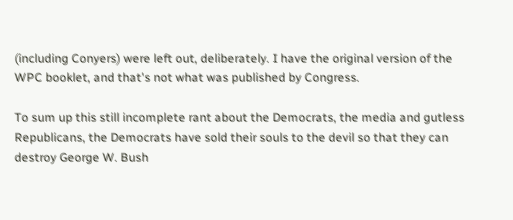(including Conyers) were left out, deliberately. I have the original version of the WPC booklet, and that's not what was published by Congress.

To sum up this still incomplete rant about the Democrats, the media and gutless Republicans, the Democrats have sold their souls to the devil so that they can destroy George W. Bush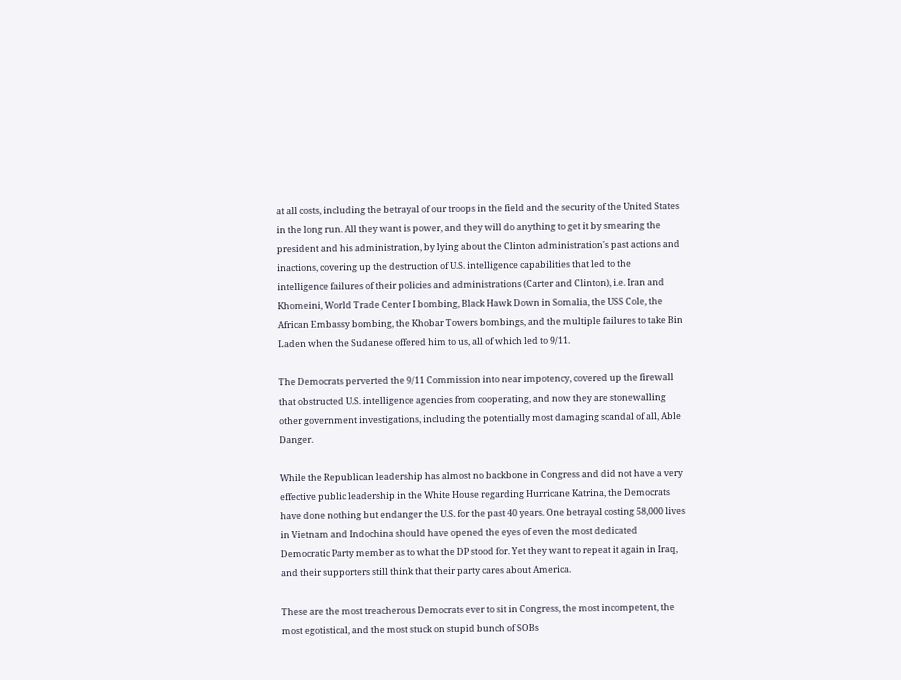at all costs, including the betrayal of our troops in the field and the security of the United States in the long run. All they want is power, and they will do anything to get it by smearing the president and his administration, by lying about the Clinton administration's past actions and inactions, covering up the destruction of U.S. intelligence capabilities that led to the intelligence failures of their policies and administrations (Carter and Clinton), i.e. Iran and Khomeini, World Trade Center I bombing, Black Hawk Down in Somalia, the USS Cole, the African Embassy bombing, the Khobar Towers bombings, and the multiple failures to take Bin Laden when the Sudanese offered him to us, all of which led to 9/11.

The Democrats perverted the 9/11 Commission into near impotency, covered up the firewall that obstructed U.S. intelligence agencies from cooperating, and now they are stonewalling other government investigations, including the potentially most damaging scandal of all, Able Danger.

While the Republican leadership has almost no backbone in Congress and did not have a very effective public leadership in the White House regarding Hurricane Katrina, the Democrats have done nothing but endanger the U.S. for the past 40 years. One betrayal costing 58,000 lives in Vietnam and Indochina should have opened the eyes of even the most dedicated Democratic Party member as to what the DP stood for. Yet they want to repeat it again in Iraq, and their supporters still think that their party cares about America.

These are the most treacherous Democrats ever to sit in Congress, the most incompetent, the most egotistical, and the most stuck on stupid bunch of SOBs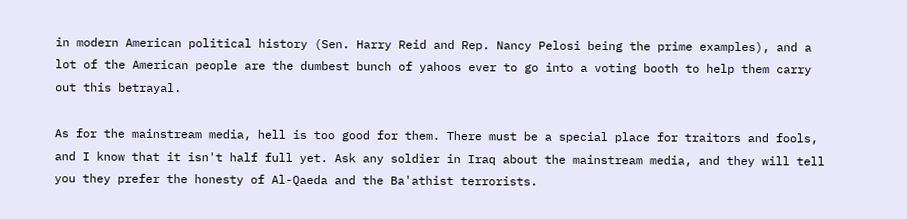in modern American political history (Sen. Harry Reid and Rep. Nancy Pelosi being the prime examples), and a lot of the American people are the dumbest bunch of yahoos ever to go into a voting booth to help them carry out this betrayal.

As for the mainstream media, hell is too good for them. There must be a special place for traitors and fools, and I know that it isn't half full yet. Ask any soldier in Iraq about the mainstream media, and they will tell you they prefer the honesty of Al-Qaeda and the Ba'athist terrorists.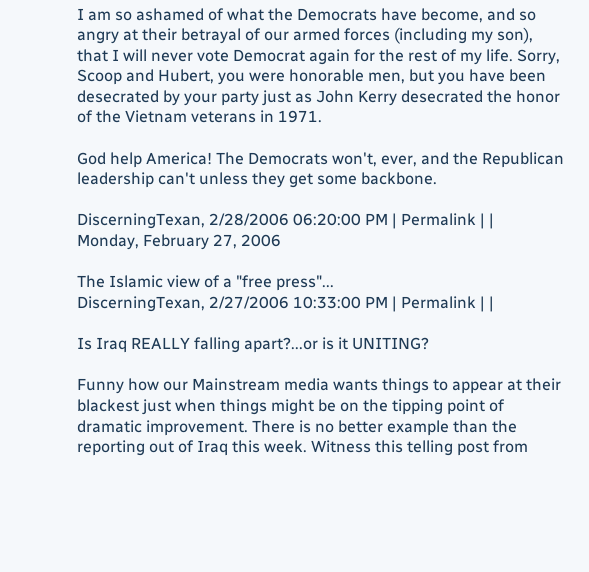I am so ashamed of what the Democrats have become, and so angry at their betrayal of our armed forces (including my son), that I will never vote Democrat again for the rest of my life. Sorry, Scoop and Hubert, you were honorable men, but you have been desecrated by your party just as John Kerry desecrated the honor of the Vietnam veterans in 1971.

God help America! The Democrats won't, ever, and the Republican leadership can't unless they get some backbone.

DiscerningTexan, 2/28/2006 06:20:00 PM | Permalink | |
Monday, February 27, 2006

The Islamic view of a "free press"...
DiscerningTexan, 2/27/2006 10:33:00 PM | Permalink | |

Is Iraq REALLY falling apart?...or is it UNITING?

Funny how our Mainstream media wants things to appear at their blackest just when things might be on the tipping point of dramatic improvement. There is no better example than the reporting out of Iraq this week. Witness this telling post from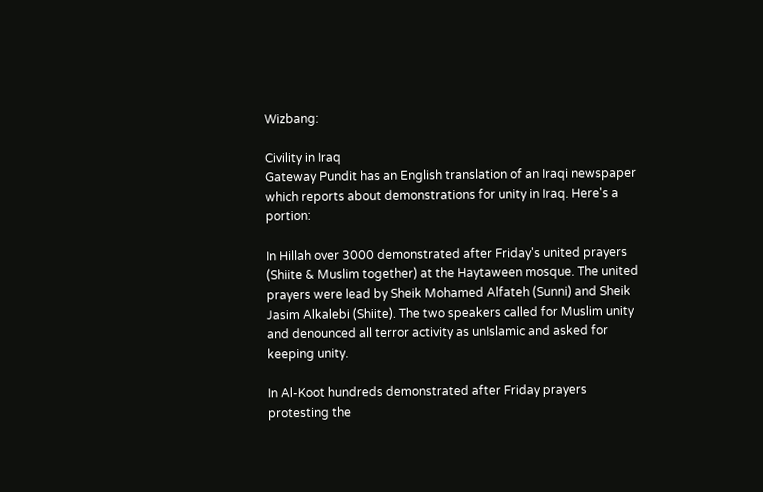Wizbang:

Civility in Iraq
Gateway Pundit has an English translation of an Iraqi newspaper which reports about demonstrations for unity in Iraq. Here's a portion:

In Hillah over 3000 demonstrated after Friday's united prayers (Shiite & Muslim together) at the Haytaween mosque. The united prayers were lead by Sheik Mohamed Alfateh (Sunni) and Sheik Jasim Alkalebi (Shiite). The two speakers called for Muslim unity and denounced all terror activity as unIslamic and asked for keeping unity.

In Al-Koot hundreds demonstrated after Friday prayers protesting the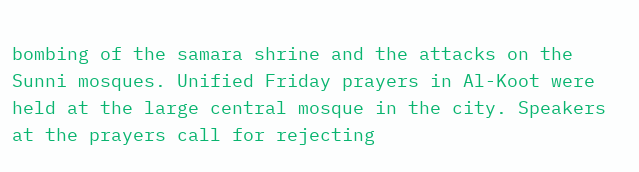bombing of the samara shrine and the attacks on the Sunni mosques. Unified Friday prayers in Al-Koot were held at the large central mosque in the city. Speakers at the prayers call for rejecting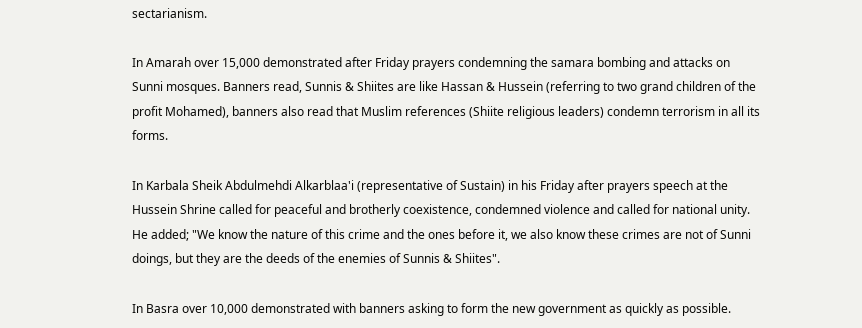sectarianism.

In Amarah over 15,000 demonstrated after Friday prayers condemning the samara bombing and attacks on Sunni mosques. Banners read, Sunnis & Shiites are like Hassan & Hussein (referring to two grand children of the profit Mohamed), banners also read that Muslim references (Shiite religious leaders) condemn terrorism in all its forms.

In Karbala Sheik Abdulmehdi Alkarblaa'i (representative of Sustain) in his Friday after prayers speech at the Hussein Shrine called for peaceful and brotherly coexistence, condemned violence and called for national unity. He added; "We know the nature of this crime and the ones before it, we also know these crimes are not of Sunni doings, but they are the deeds of the enemies of Sunnis & Shiites".

In Basra over 10,000 demonstrated with banners asking to form the new government as quickly as possible.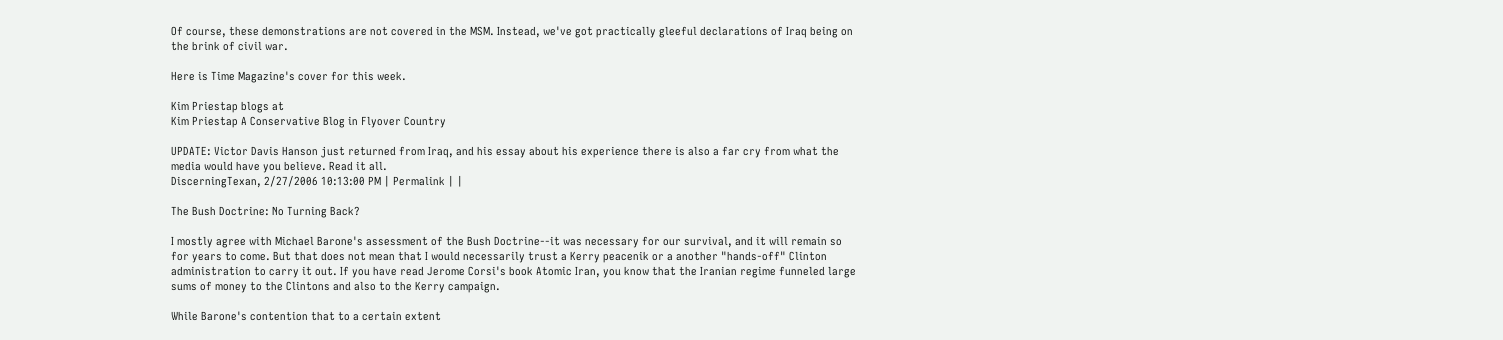Of course, these demonstrations are not covered in the MSM. Instead, we've got practically gleeful declarations of Iraq being on the brink of civil war.

Here is Time Magazine's cover for this week.

Kim Priestap blogs at
Kim Priestap A Conservative Blog in Flyover Country

UPDATE: Victor Davis Hanson just returned from Iraq, and his essay about his experience there is also a far cry from what the media would have you believe. Read it all.
DiscerningTexan, 2/27/2006 10:13:00 PM | Permalink | |

The Bush Doctrine: No Turning Back?

I mostly agree with Michael Barone's assessment of the Bush Doctrine--it was necessary for our survival, and it will remain so for years to come. But that does not mean that I would necessarily trust a Kerry peacenik or a another "hands-off" Clinton administration to carry it out. If you have read Jerome Corsi's book Atomic Iran, you know that the Iranian regime funneled large sums of money to the Clintons and also to the Kerry campaign.

While Barone's contention that to a certain extent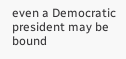even a Democratic president may be bound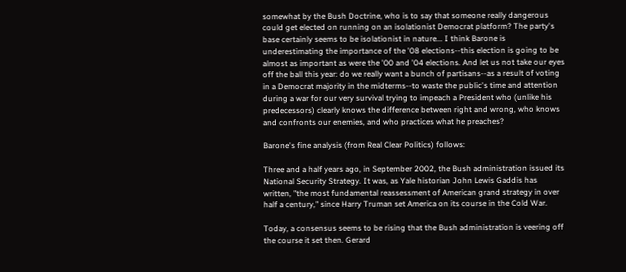somewhat by the Bush Doctrine, who is to say that someone really dangerous could get elected on running on an isolationist Democrat platform? The party's base certainly seems to be isolationist in nature... I think Barone is underestimating the importance of the '08 elections--this election is going to be almost as important as were the '00 and '04 elections. And let us not take our eyes off the ball this year: do we really want a bunch of partisans--as a result of voting in a Democrat majority in the midterms--to waste the public's time and attention during a war for our very survival trying to impeach a President who (unlike his predecessors) clearly knows the difference between right and wrong, who knows and confronts our enemies, and who practices what he preaches?

Barone's fine analysis (from Real Clear Politics) follows:

Three and a half years ago, in September 2002, the Bush administration issued its National Security Strategy. It was, as Yale historian John Lewis Gaddis has written, "the most fundamental reassessment of American grand strategy in over half a century," since Harry Truman set America on its course in the Cold War.

Today, a consensus seems to be rising that the Bush administration is veering off the course it set then. Gerard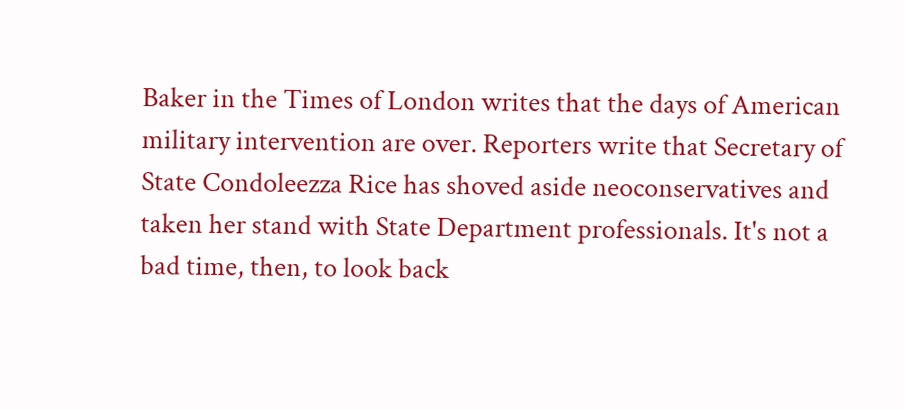Baker in the Times of London writes that the days of American military intervention are over. Reporters write that Secretary of State Condoleezza Rice has shoved aside neoconservatives and taken her stand with State Department professionals. It's not a bad time, then, to look back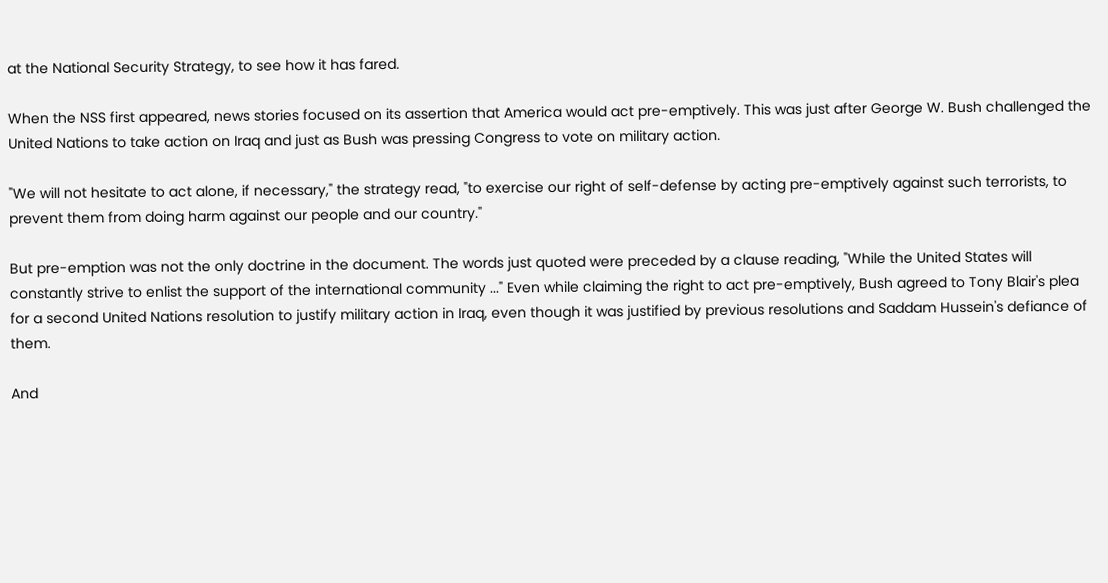at the National Security Strategy, to see how it has fared.

When the NSS first appeared, news stories focused on its assertion that America would act pre-emptively. This was just after George W. Bush challenged the United Nations to take action on Iraq and just as Bush was pressing Congress to vote on military action.

"We will not hesitate to act alone, if necessary," the strategy read, "to exercise our right of self-defense by acting pre-emptively against such terrorists, to prevent them from doing harm against our people and our country."

But pre-emption was not the only doctrine in the document. The words just quoted were preceded by a clause reading, "While the United States will constantly strive to enlist the support of the international community ..." Even while claiming the right to act pre-emptively, Bush agreed to Tony Blair's plea for a second United Nations resolution to justify military action in Iraq, even though it was justified by previous resolutions and Saddam Hussein's defiance of them.

And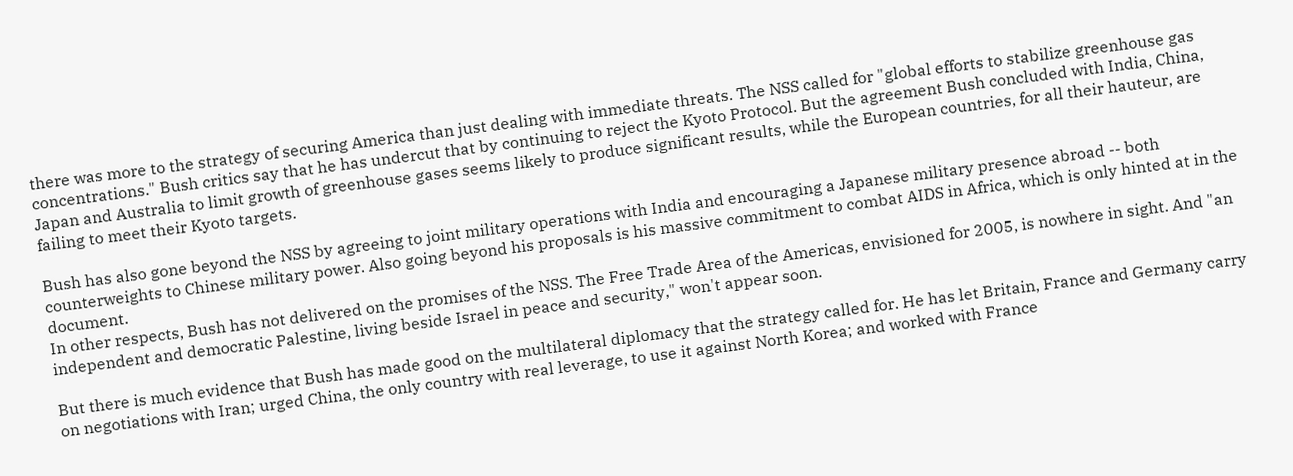there was more to the strategy of securing America than just dealing with immediate threats. The NSS called for "global efforts to stabilize greenhouse gas concentrations." Bush critics say that he has undercut that by continuing to reject the Kyoto Protocol. But the agreement Bush concluded with India, China, Japan and Australia to limit growth of greenhouse gases seems likely to produce significant results, while the European countries, for all their hauteur, are failing to meet their Kyoto targets.

Bush has also gone beyond the NSS by agreeing to joint military operations with India and encouraging a Japanese military presence abroad -- both counterweights to Chinese military power. Also going beyond his proposals is his massive commitment to combat AIDS in Africa, which is only hinted at in the document.
In other respects, Bush has not delivered on the promises of the NSS. The Free Trade Area of the Americas, envisioned for 2005, is nowhere in sight. And "an independent and democratic Palestine, living beside Israel in peace and security," won't appear soon.

But there is much evidence that Bush has made good on the multilateral diplomacy that the strategy called for. He has let Britain, France and Germany carry on negotiations with Iran; urged China, the only country with real leverage, to use it against North Korea; and worked with France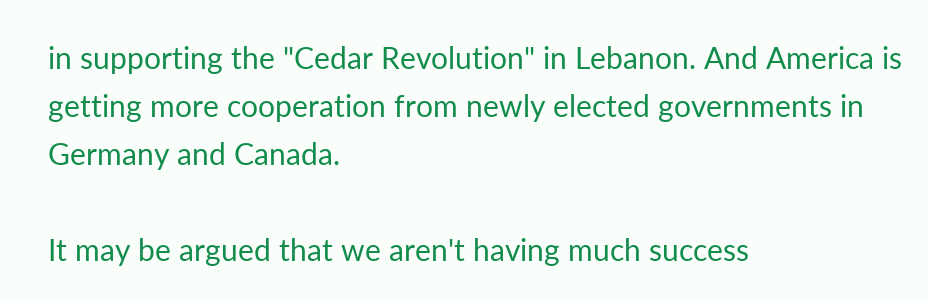in supporting the "Cedar Revolution" in Lebanon. And America is getting more cooperation from newly elected governments in Germany and Canada.

It may be argued that we aren't having much success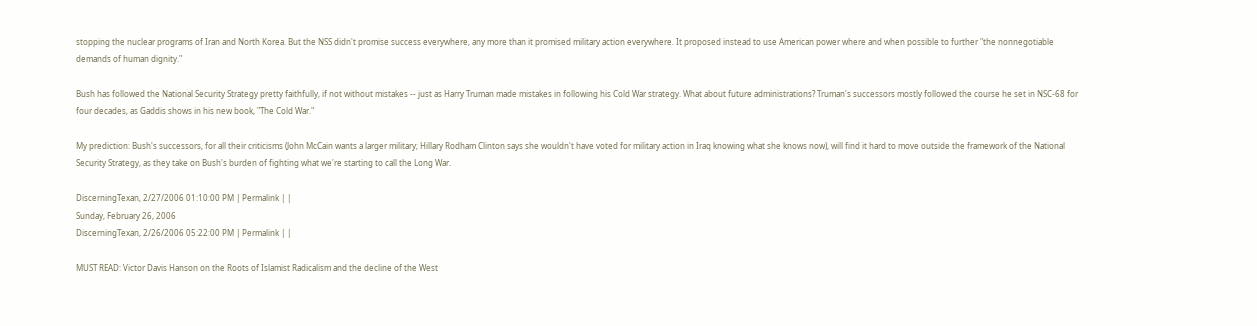stopping the nuclear programs of Iran and North Korea. But the NSS didn't promise success everywhere, any more than it promised military action everywhere. It proposed instead to use American power where and when possible to further "the nonnegotiable demands of human dignity."

Bush has followed the National Security Strategy pretty faithfully, if not without mistakes -- just as Harry Truman made mistakes in following his Cold War strategy. What about future administrations? Truman's successors mostly followed the course he set in NSC-68 for four decades, as Gaddis shows in his new book, "The Cold War."

My prediction: Bush's successors, for all their criticisms (John McCain wants a larger military; Hillary Rodham Clinton says she wouldn't have voted for military action in Iraq knowing what she knows now), will find it hard to move outside the framework of the National Security Strategy, as they take on Bush's burden of fighting what we're starting to call the Long War.

DiscerningTexan, 2/27/2006 01:10:00 PM | Permalink | |
Sunday, February 26, 2006
DiscerningTexan, 2/26/2006 05:22:00 PM | Permalink | |

MUST READ: Victor Davis Hanson on the Roots of Islamist Radicalism and the decline of the West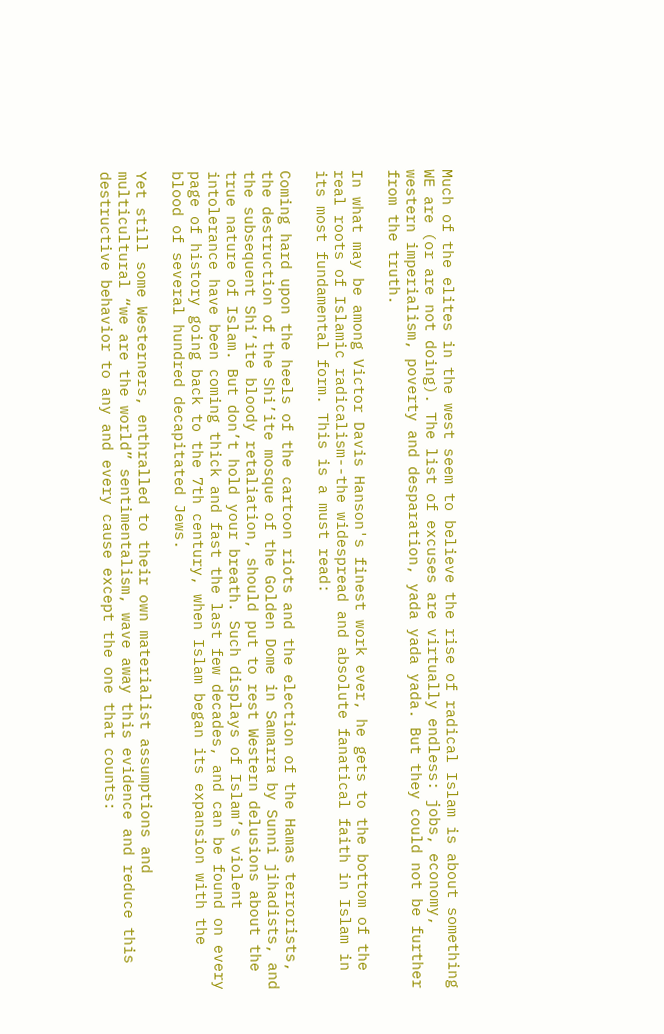Much of the elites in the west seem to believe the rise of radical Islam is about something WE are (or are not doing). The list of excuses are virtually endless: jobs, economy, western imperialism, poverty and desparation, yada yada yada. But they could not be further from the truth.

In what may be among Victor Davis Hanson's finest work ever, he gets to the bottom of the real roots of Islamic radicalism--the widespread and absolute fanatical faith in Islam in its most fundamental form. This is a must read:

Coming hard upon the heels of the cartoon riots and the election of the Hamas terrorists, the destruction of the Shi’ite mosque of the Golden Dome in Samarra by Sunni jihadists, and the subsequent Shi’ite bloody retaliation, should put to rest Western delusions about the true nature of Islam. But don’t hold your breath. Such displays of Islam’s violent intolerance have been coming thick and fast the last few decades, and can be found on every page of history going back to the 7th century, when Islam began its expansion with the blood of several hundred decapitated Jews.

Yet still some Westerners, enthralled to their own materialist assumptions and multicultural “we are the world” sentimentalism, wave away this evidence and reduce this destructive behavior to any and every cause except the one that counts: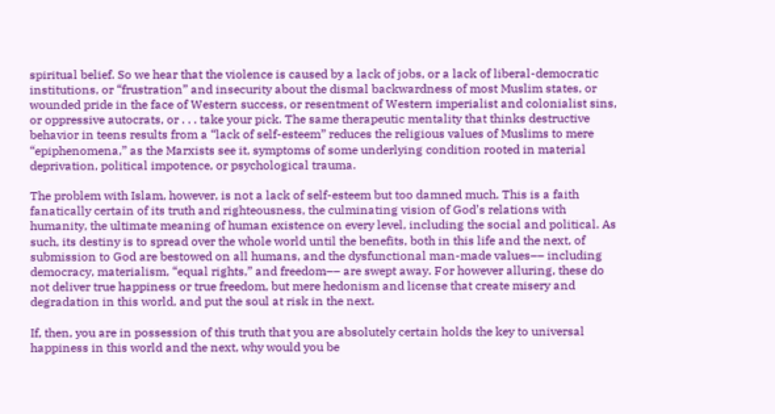spiritual belief. So we hear that the violence is caused by a lack of jobs, or a lack of liberal-democratic institutions, or “frustration” and insecurity about the dismal backwardness of most Muslim states, or wounded pride in the face of Western success, or resentment of Western imperialist and colonialist sins, or oppressive autocrats, or . . . take your pick. The same therapeutic mentality that thinks destructive behavior in teens results from a “lack of self-esteem” reduces the religious values of Muslims to mere “epiphenomena,” as the Marxists see it, symptoms of some underlying condition rooted in material deprivation, political impotence, or psychological trauma.

The problem with Islam, however, is not a lack of self-esteem but too damned much. This is a faith fanatically certain of its truth and righteousness, the culminating vision of God’s relations with humanity, the ultimate meaning of human existence on every level, including the social and political. As such, its destiny is to spread over the whole world until the benefits, both in this life and the next, of submission to God are bestowed on all humans, and the dysfunctional man-made values–– including democracy, materialism, “equal rights,” and freedom–– are swept away. For however alluring, these do not deliver true happiness or true freedom, but mere hedonism and license that create misery and degradation in this world, and put the soul at risk in the next.

If, then, you are in possession of this truth that you are absolutely certain holds the key to universal happiness in this world and the next, why would you be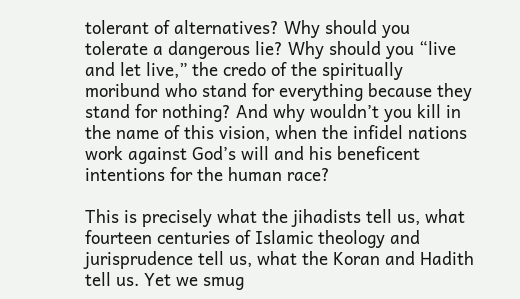tolerant of alternatives? Why should you tolerate a dangerous lie? Why should you “live and let live,” the credo of the spiritually moribund who stand for everything because they stand for nothing? And why wouldn’t you kill in the name of this vision, when the infidel nations work against God’s will and his beneficent intentions for the human race?

This is precisely what the jihadists tell us, what fourteen centuries of Islamic theology and jurisprudence tell us, what the Koran and Hadith tell us. Yet we smug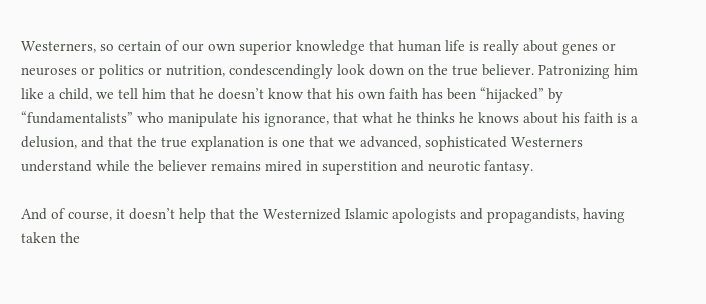Westerners, so certain of our own superior knowledge that human life is really about genes or neuroses or politics or nutrition, condescendingly look down on the true believer. Patronizing him like a child, we tell him that he doesn’t know that his own faith has been “hijacked” by “fundamentalists” who manipulate his ignorance, that what he thinks he knows about his faith is a delusion, and that the true explanation is one that we advanced, sophisticated Westerners understand while the believer remains mired in superstition and neurotic fantasy.

And of course, it doesn’t help that the Westernized Islamic apologists and propagandists, having taken the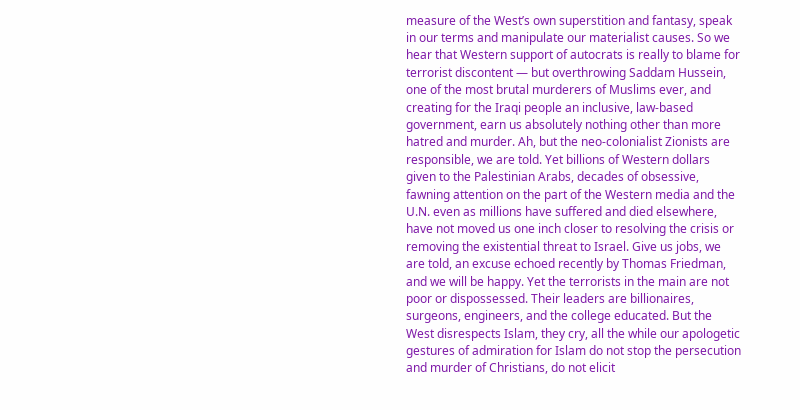measure of the West’s own superstition and fantasy, speak in our terms and manipulate our materialist causes. So we hear that Western support of autocrats is really to blame for terrorist discontent — but overthrowing Saddam Hussein, one of the most brutal murderers of Muslims ever, and creating for the Iraqi people an inclusive, law-based government, earn us absolutely nothing other than more hatred and murder. Ah, but the neo-colonialist Zionists are responsible, we are told. Yet billions of Western dollars given to the Palestinian Arabs, decades of obsessive, fawning attention on the part of the Western media and the U.N. even as millions have suffered and died elsewhere, have not moved us one inch closer to resolving the crisis or removing the existential threat to Israel. Give us jobs, we are told, an excuse echoed recently by Thomas Friedman, and we will be happy. Yet the terrorists in the main are not poor or dispossessed. Their leaders are billionaires, surgeons, engineers, and the college educated. But the West disrespects Islam, they cry, all the while our apologetic gestures of admiration for Islam do not stop the persecution and murder of Christians, do not elicit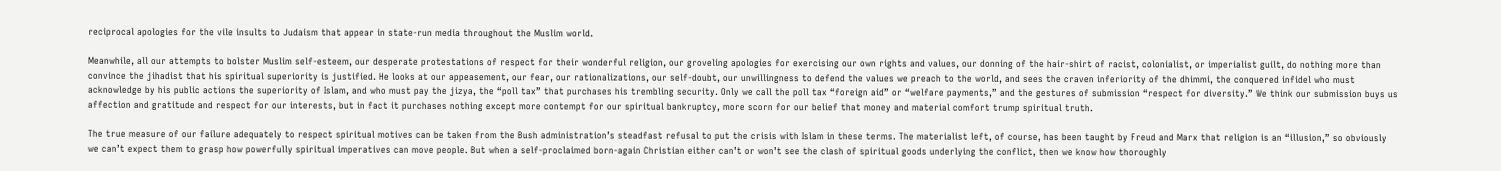reciprocal apologies for the vile insults to Judaism that appear in state-run media throughout the Muslim world.

Meanwhile, all our attempts to bolster Muslim self-esteem, our desperate protestations of respect for their wonderful religion, our groveling apologies for exercising our own rights and values, our donning of the hair-shirt of racist, colonialist, or imperialist guilt, do nothing more than convince the jihadist that his spiritual superiority is justified. He looks at our appeasement, our fear, our rationalizations, our self-doubt, our unwillingness to defend the values we preach to the world, and sees the craven inferiority of the dhimmi, the conquered infidel who must acknowledge by his public actions the superiority of Islam, and who must pay the jizya, the “poll tax” that purchases his trembling security. Only we call the poll tax “foreign aid” or “welfare payments,” and the gestures of submission “respect for diversity.” We think our submission buys us affection and gratitude and respect for our interests, but in fact it purchases nothing except more contempt for our spiritual bankruptcy, more scorn for our belief that money and material comfort trump spiritual truth.

The true measure of our failure adequately to respect spiritual motives can be taken from the Bush administration’s steadfast refusal to put the crisis with Islam in these terms. The materialist left, of course, has been taught by Freud and Marx that religion is an “illusion,” so obviously we can’t expect them to grasp how powerfully spiritual imperatives can move people. But when a self-proclaimed born-again Christian either can’t or won’t see the clash of spiritual goods underlying the conflict, then we know how thoroughly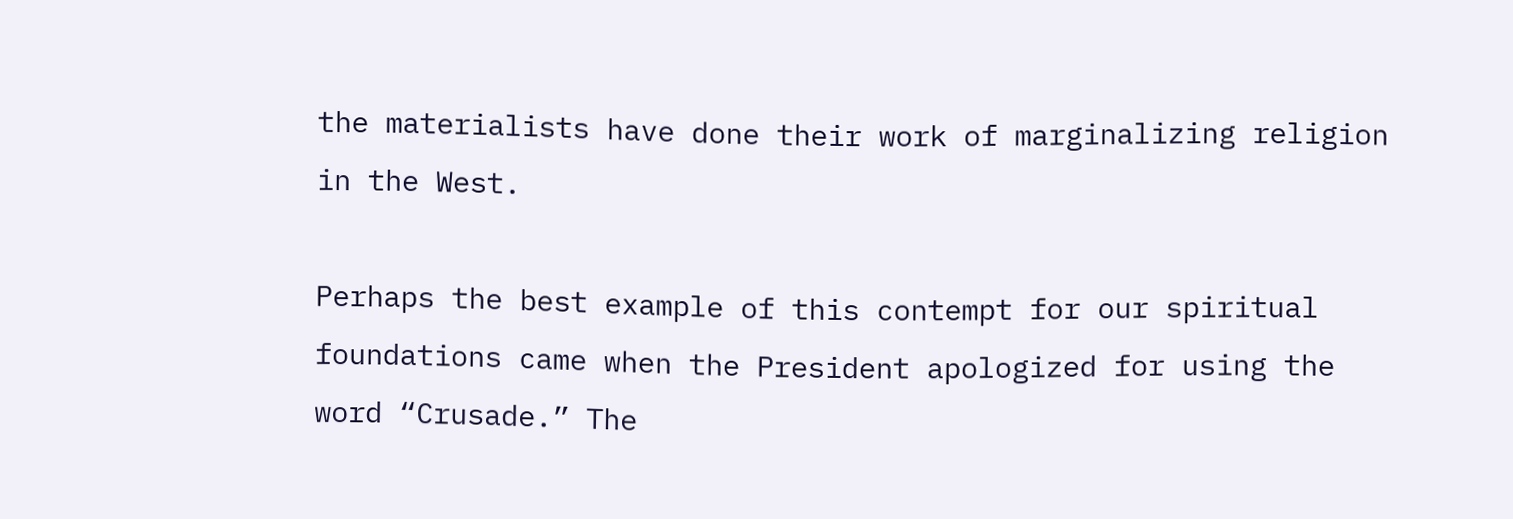the materialists have done their work of marginalizing religion in the West.

Perhaps the best example of this contempt for our spiritual foundations came when the President apologized for using the word “Crusade.” The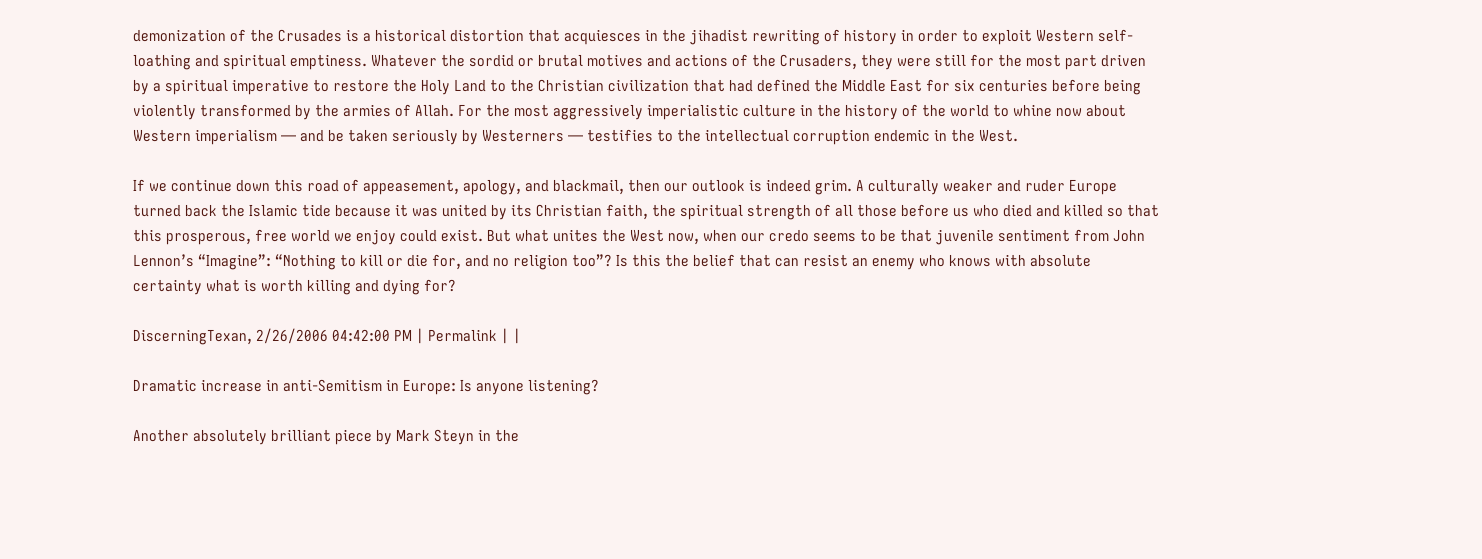demonization of the Crusades is a historical distortion that acquiesces in the jihadist rewriting of history in order to exploit Western self-loathing and spiritual emptiness. Whatever the sordid or brutal motives and actions of the Crusaders, they were still for the most part driven by a spiritual imperative to restore the Holy Land to the Christian civilization that had defined the Middle East for six centuries before being violently transformed by the armies of Allah. For the most aggressively imperialistic culture in the history of the world to whine now about Western imperialism — and be taken seriously by Westerners — testifies to the intellectual corruption endemic in the West.

If we continue down this road of appeasement, apology, and blackmail, then our outlook is indeed grim. A culturally weaker and ruder Europe turned back the Islamic tide because it was united by its Christian faith, the spiritual strength of all those before us who died and killed so that this prosperous, free world we enjoy could exist. But what unites the West now, when our credo seems to be that juvenile sentiment from John Lennon’s “Imagine”: “Nothing to kill or die for, and no religion too”? Is this the belief that can resist an enemy who knows with absolute certainty what is worth killing and dying for?

DiscerningTexan, 2/26/2006 04:42:00 PM | Permalink | |

Dramatic increase in anti-Semitism in Europe: Is anyone listening?

Another absolutely brilliant piece by Mark Steyn in the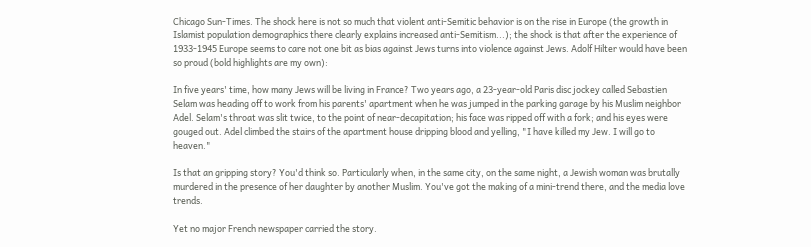Chicago Sun-Times. The shock here is not so much that violent anti-Semitic behavior is on the rise in Europe (the growth in Islamist population demographics there clearly explains increased anti-Semitism...); the shock is that after the experience of 1933-1945 Europe seems to care not one bit as bias against Jews turns into violence against Jews. Adolf Hilter would have been so proud (bold highlights are my own):

In five years' time, how many Jews will be living in France? Two years ago, a 23-year-old Paris disc jockey called Sebastien Selam was heading off to work from his parents' apartment when he was jumped in the parking garage by his Muslim neighbor Adel. Selam's throat was slit twice, to the point of near-decapitation; his face was ripped off with a fork; and his eyes were gouged out. Adel climbed the stairs of the apartment house dripping blood and yelling, "I have killed my Jew. I will go to heaven."

Is that an gripping story? You'd think so. Particularly when, in the same city, on the same night, a Jewish woman was brutally murdered in the presence of her daughter by another Muslim. You've got the making of a mini-trend there, and the media love trends.

Yet no major French newspaper carried the story.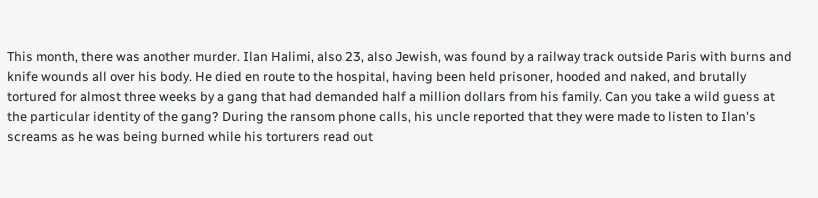This month, there was another murder. Ilan Halimi, also 23, also Jewish, was found by a railway track outside Paris with burns and knife wounds all over his body. He died en route to the hospital, having been held prisoner, hooded and naked, and brutally tortured for almost three weeks by a gang that had demanded half a million dollars from his family. Can you take a wild guess at the particular identity of the gang? During the ransom phone calls, his uncle reported that they were made to listen to Ilan's screams as he was being burned while his torturers read out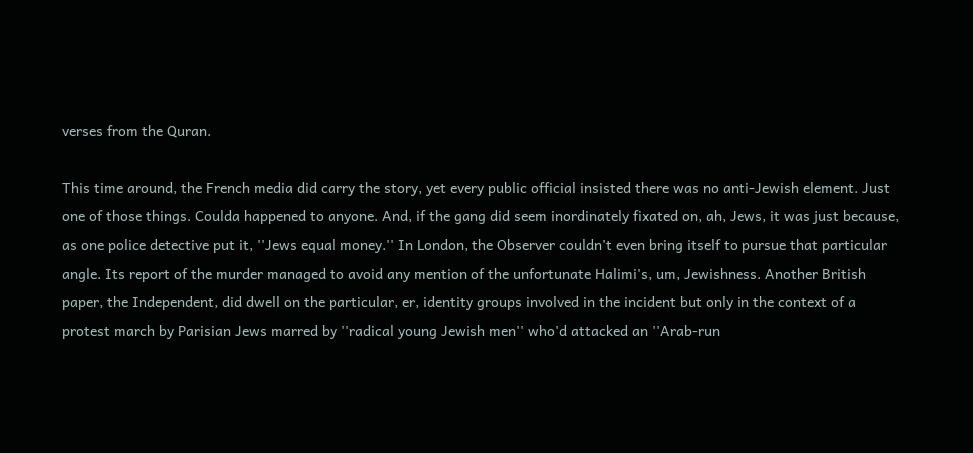verses from the Quran.

This time around, the French media did carry the story, yet every public official insisted there was no anti-Jewish element. Just one of those things. Coulda happened to anyone. And, if the gang did seem inordinately fixated on, ah, Jews, it was just because, as one police detective put it, ''Jews equal money.'' In London, the Observer couldn't even bring itself to pursue that particular angle. Its report of the murder managed to avoid any mention of the unfortunate Halimi's, um, Jewishness. Another British paper, the Independent, did dwell on the particular, er, identity groups involved in the incident but only in the context of a protest march by Parisian Jews marred by ''radical young Jewish men'' who'd attacked an ''Arab-run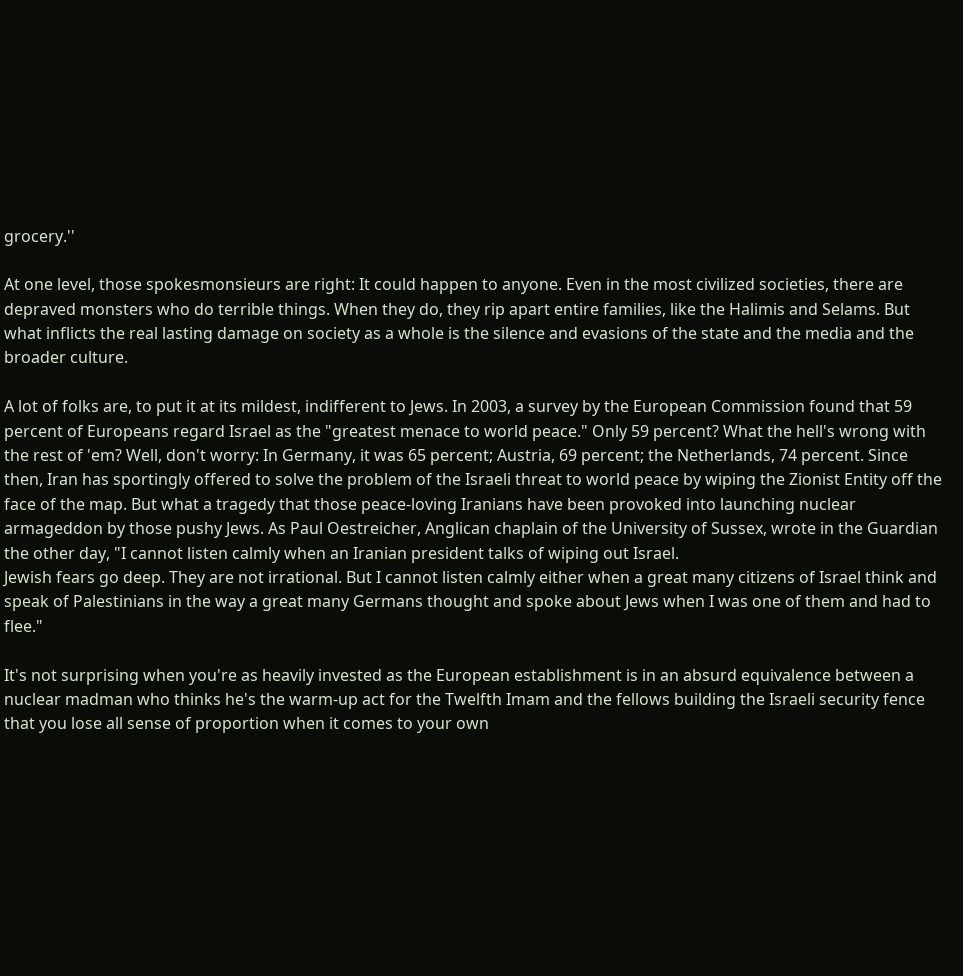grocery.''

At one level, those spokesmonsieurs are right: It could happen to anyone. Even in the most civilized societies, there are depraved monsters who do terrible things. When they do, they rip apart entire families, like the Halimis and Selams. But what inflicts the real lasting damage on society as a whole is the silence and evasions of the state and the media and the broader culture.

A lot of folks are, to put it at its mildest, indifferent to Jews. In 2003, a survey by the European Commission found that 59 percent of Europeans regard Israel as the "greatest menace to world peace." Only 59 percent? What the hell's wrong with the rest of 'em? Well, don't worry: In Germany, it was 65 percent; Austria, 69 percent; the Netherlands, 74 percent. Since then, Iran has sportingly offered to solve the problem of the Israeli threat to world peace by wiping the Zionist Entity off the face of the map. But what a tragedy that those peace-loving Iranians have been provoked into launching nuclear armageddon by those pushy Jews. As Paul Oestreicher, Anglican chaplain of the University of Sussex, wrote in the Guardian the other day, "I cannot listen calmly when an Iranian president talks of wiping out Israel.
Jewish fears go deep. They are not irrational. But I cannot listen calmly either when a great many citizens of Israel think and speak of Palestinians in the way a great many Germans thought and spoke about Jews when I was one of them and had to flee."

It's not surprising when you're as heavily invested as the European establishment is in an absurd equivalence between a nuclear madman who thinks he's the warm-up act for the Twelfth Imam and the fellows building the Israeli security fence that you lose all sense of proportion when it comes to your own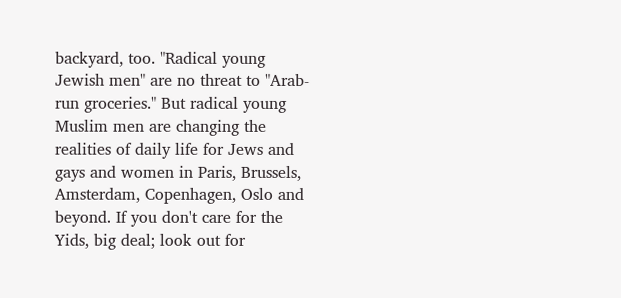backyard, too. "Radical young Jewish men" are no threat to "Arab-run groceries." But radical young Muslim men are changing the realities of daily life for Jews and gays and women in Paris, Brussels, Amsterdam, Copenhagen, Oslo and beyond. If you don't care for the Yids, big deal; look out for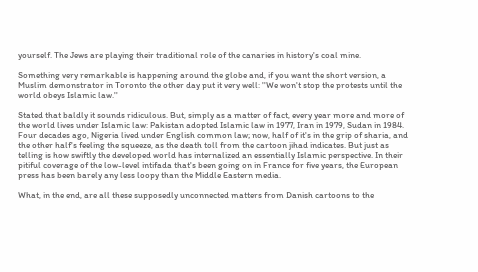yourself. The Jews are playing their traditional role of the canaries in history's coal mine.

Something very remarkable is happening around the globe and, if you want the short version, a Muslim demonstrator in Toronto the other day put it very well: ''We won't stop the protests until the world obeys Islamic law.''

Stated that baldly it sounds ridiculous. But, simply as a matter of fact, every year more and more of the world lives under Islamic law: Pakistan adopted Islamic law in 1977, Iran in 1979, Sudan in 1984. Four decades ago, Nigeria lived under English common law; now, half of it's in the grip of sharia, and the other half's feeling the squeeze, as the death toll from the cartoon jihad indicates. But just as telling is how swiftly the developed world has internalized an essentially Islamic perspective. In their pitiful coverage of the low-level intifada that's been going on in France for five years, the European press has been barely any less loopy than the Middle Eastern media.

What, in the end, are all these supposedly unconnected matters from Danish cartoons to the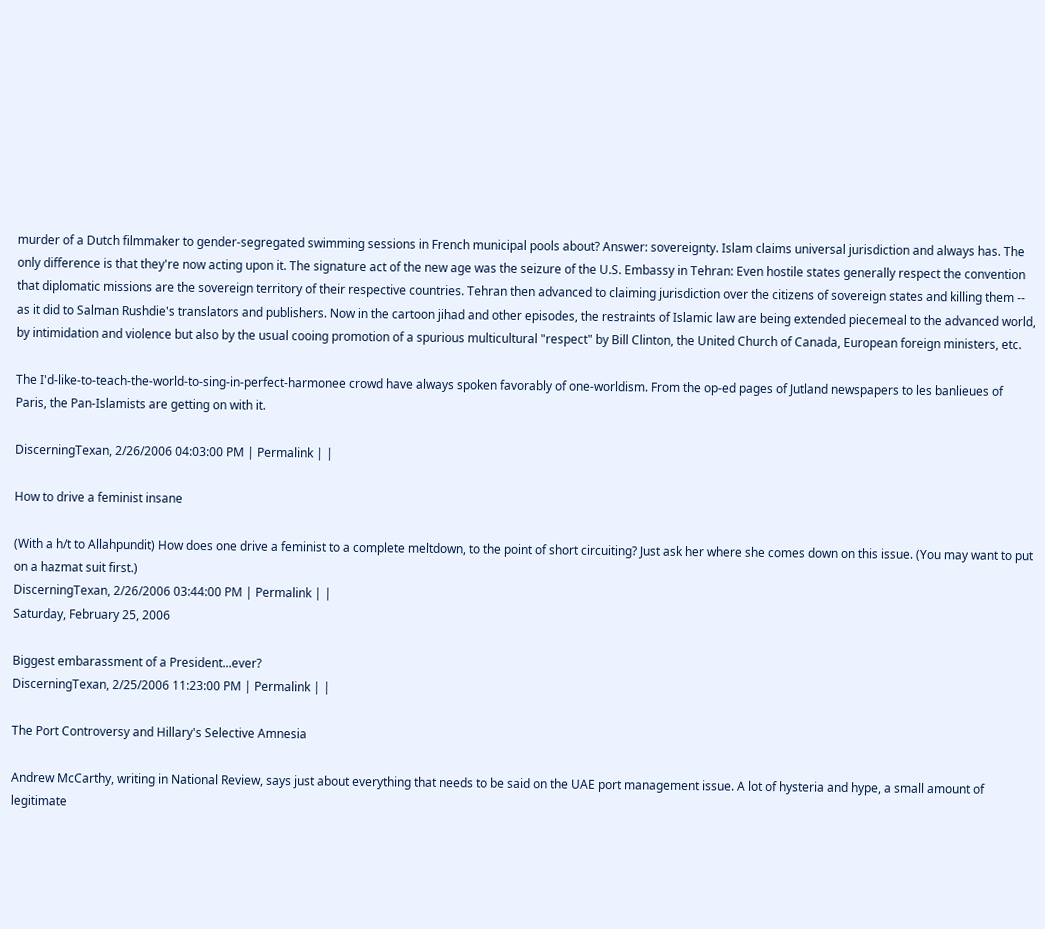murder of a Dutch filmmaker to gender-segregated swimming sessions in French municipal pools about? Answer: sovereignty. Islam claims universal jurisdiction and always has. The only difference is that they're now acting upon it. The signature act of the new age was the seizure of the U.S. Embassy in Tehran: Even hostile states generally respect the convention that diplomatic missions are the sovereign territory of their respective countries. Tehran then advanced to claiming jurisdiction over the citizens of sovereign states and killing them -- as it did to Salman Rushdie's translators and publishers. Now in the cartoon jihad and other episodes, the restraints of Islamic law are being extended piecemeal to the advanced world, by intimidation and violence but also by the usual cooing promotion of a spurious multicultural "respect" by Bill Clinton, the United Church of Canada, European foreign ministers, etc.

The I'd-like-to-teach-the-world-to-sing-in-perfect-harmonee crowd have always spoken favorably of one-worldism. From the op-ed pages of Jutland newspapers to les banlieues of Paris, the Pan-Islamists are getting on with it.

DiscerningTexan, 2/26/2006 04:03:00 PM | Permalink | |

How to drive a feminist insane

(With a h/t to Allahpundit) How does one drive a feminist to a complete meltdown, to the point of short circuiting? Just ask her where she comes down on this issue. (You may want to put on a hazmat suit first.)
DiscerningTexan, 2/26/2006 03:44:00 PM | Permalink | |
Saturday, February 25, 2006

Biggest embarassment of a President...ever?
DiscerningTexan, 2/25/2006 11:23:00 PM | Permalink | |

The Port Controversy and Hillary's Selective Amnesia

Andrew McCarthy, writing in National Review, says just about everything that needs to be said on the UAE port management issue. A lot of hysteria and hype, a small amount of legitimate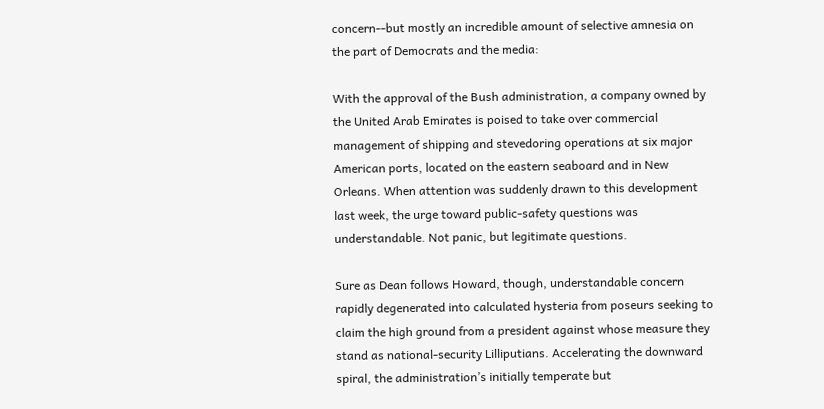concern--but mostly an incredible amount of selective amnesia on the part of Democrats and the media:

With the approval of the Bush administration, a company owned by the United Arab Emirates is poised to take over commercial management of shipping and stevedoring operations at six major American ports, located on the eastern seaboard and in New Orleans. When attention was suddenly drawn to this development last week, the urge toward public-safety questions was understandable. Not panic, but legitimate questions.

Sure as Dean follows Howard, though, understandable concern rapidly degenerated into calculated hysteria from poseurs seeking to claim the high ground from a president against whose measure they stand as national-security Lilliputians. Accelerating the downward spiral, the administration’s initially temperate but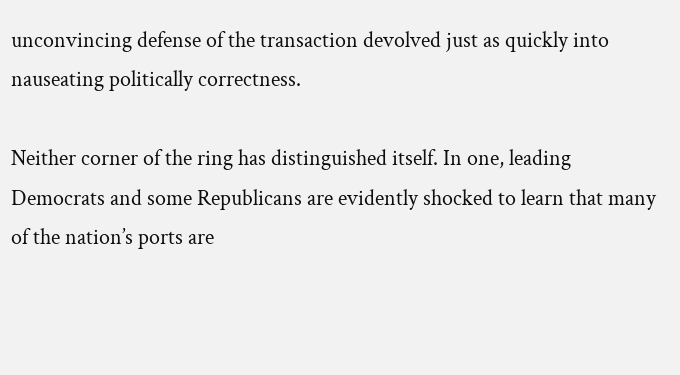unconvincing defense of the transaction devolved just as quickly into nauseating politically correctness.

Neither corner of the ring has distinguished itself. In one, leading Democrats and some Republicans are evidently shocked to learn that many of the nation’s ports are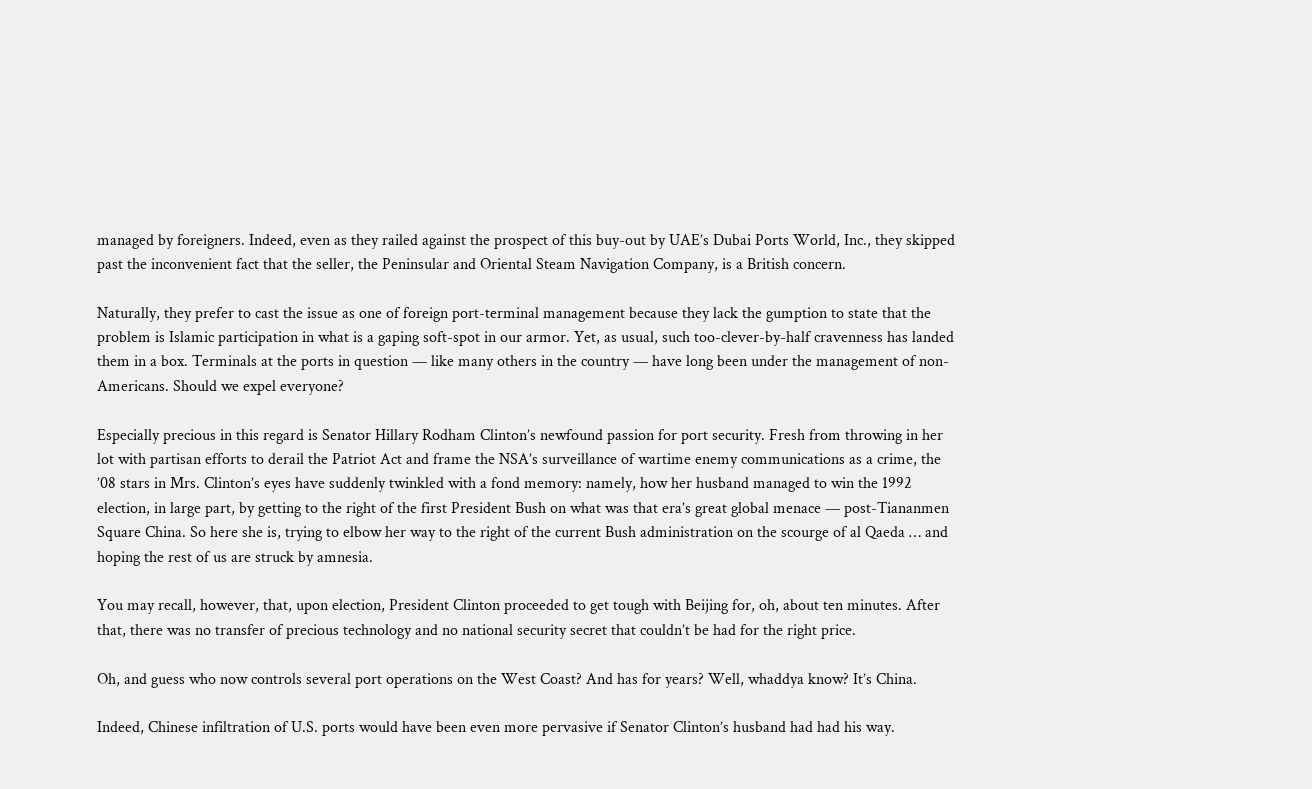managed by foreigners. Indeed, even as they railed against the prospect of this buy-out by UAE’s Dubai Ports World, Inc., they skipped past the inconvenient fact that the seller, the Peninsular and Oriental Steam Navigation Company, is a British concern.

Naturally, they prefer to cast the issue as one of foreign port-terminal management because they lack the gumption to state that the problem is Islamic participation in what is a gaping soft-spot in our armor. Yet, as usual, such too-clever-by-half cravenness has landed them in a box. Terminals at the ports in question — like many others in the country — have long been under the management of non-Americans. Should we expel everyone?

Especially precious in this regard is Senator Hillary Rodham Clinton’s newfound passion for port security. Fresh from throwing in her lot with partisan efforts to derail the Patriot Act and frame the NSA’s surveillance of wartime enemy communications as a crime, the ’08 stars in Mrs. Clinton’s eyes have suddenly twinkled with a fond memory: namely, how her husband managed to win the 1992 election, in large part, by getting to the right of the first President Bush on what was that era’s great global menace — post-Tiananmen Square China. So here she is, trying to elbow her way to the right of the current Bush administration on the scourge of al Qaeda … and hoping the rest of us are struck by amnesia.

You may recall, however, that, upon election, President Clinton proceeded to get tough with Beijing for, oh, about ten minutes. After that, there was no transfer of precious technology and no national security secret that couldn’t be had for the right price.

Oh, and guess who now controls several port operations on the West Coast? And has for years? Well, whaddya know? It’s China.

Indeed, Chinese infiltration of U.S. ports would have been even more pervasive if Senator Clinton’s husband had had his way.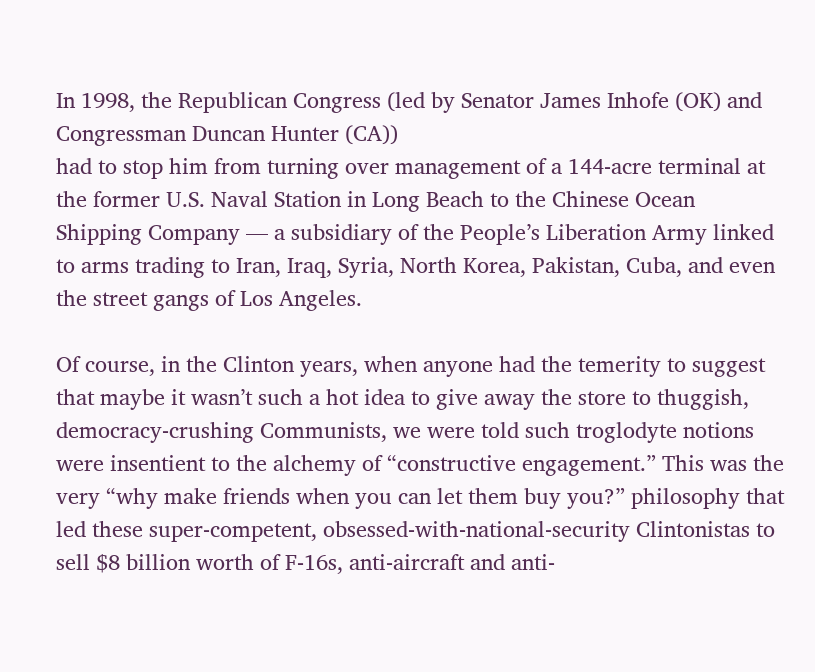In 1998, the Republican Congress (led by Senator James Inhofe (OK) and Congressman Duncan Hunter (CA))
had to stop him from turning over management of a 144-acre terminal at the former U.S. Naval Station in Long Beach to the Chinese Ocean Shipping Company — a subsidiary of the People’s Liberation Army linked to arms trading to Iran, Iraq, Syria, North Korea, Pakistan, Cuba, and even the street gangs of Los Angeles.

Of course, in the Clinton years, when anyone had the temerity to suggest that maybe it wasn’t such a hot idea to give away the store to thuggish, democracy-crushing Communists, we were told such troglodyte notions were insentient to the alchemy of “constructive engagement.” This was the very “why make friends when you can let them buy you?” philosophy that led these super-competent, obsessed-with-national-security Clintonistas to sell $8 billion worth of F-16s, anti-aircraft and anti-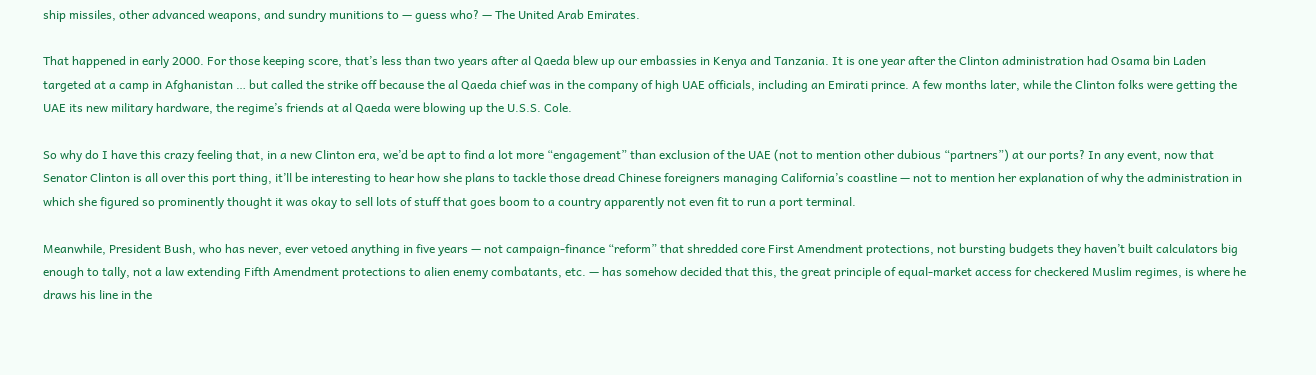ship missiles, other advanced weapons, and sundry munitions to — guess who? — The United Arab Emirates.

That happened in early 2000. For those keeping score, that’s less than two years after al Qaeda blew up our embassies in Kenya and Tanzania. It is one year after the Clinton administration had Osama bin Laden targeted at a camp in Afghanistan … but called the strike off because the al Qaeda chief was in the company of high UAE officials, including an Emirati prince. A few months later, while the Clinton folks were getting the UAE its new military hardware, the regime’s friends at al Qaeda were blowing up the U.S.S. Cole.

So why do I have this crazy feeling that, in a new Clinton era, we’d be apt to find a lot more “engagement” than exclusion of the UAE (not to mention other dubious “partners”) at our ports? In any event, now that Senator Clinton is all over this port thing, it’ll be interesting to hear how she plans to tackle those dread Chinese foreigners managing California’s coastline — not to mention her explanation of why the administration in which she figured so prominently thought it was okay to sell lots of stuff that goes boom to a country apparently not even fit to run a port terminal.

Meanwhile, President Bush, who has never, ever vetoed anything in five years — not campaign-finance “reform” that shredded core First Amendment protections, not bursting budgets they haven’t built calculators big enough to tally, not a law extending Fifth Amendment protections to alien enemy combatants, etc. — has somehow decided that this, the great principle of equal-market access for checkered Muslim regimes, is where he draws his line in the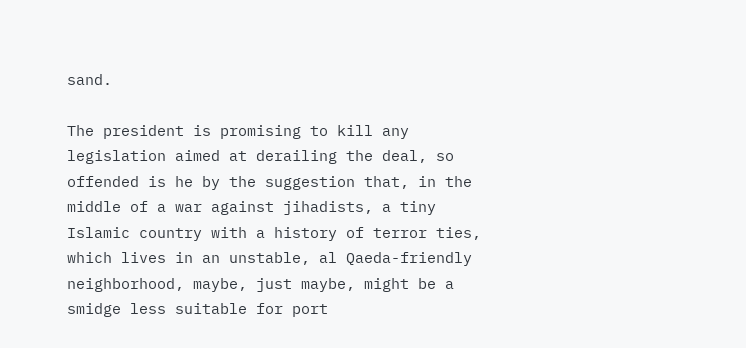sand.

The president is promising to kill any legislation aimed at derailing the deal, so offended is he by the suggestion that, in the middle of a war against jihadists, a tiny Islamic country with a history of terror ties, which lives in an unstable, al Qaeda-friendly neighborhood, maybe, just maybe, might be a smidge less suitable for port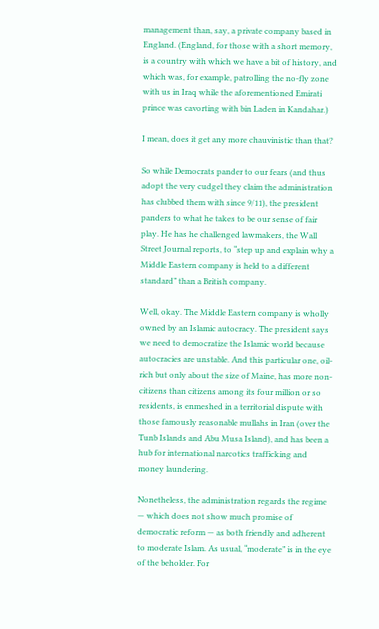management than, say, a private company based in England. (England, for those with a short memory, is a country with which we have a bit of history, and which was, for example, patrolling the no-fly zone with us in Iraq while the aforementioned Emirati prince was cavorting with bin Laden in Kandahar.)

I mean, does it get any more chauvinistic than that?

So while Democrats pander to our fears (and thus adopt the very cudgel they claim the administration has clubbed them with since 9/11), the president panders to what he takes to be our sense of fair play. He has he challenged lawmakers, the Wall Street Journal reports, to “step up and explain why a Middle Eastern company is held to a different standard” than a British company.

Well, okay. The Middle Eastern company is wholly owned by an Islamic autocracy. The president says we need to democratize the Islamic world because autocracies are unstable. And this particular one, oil-rich but only about the size of Maine, has more non-citizens than citizens among its four million or so residents, is enmeshed in a territorial dispute with those famously reasonable mullahs in Iran (over the Tunb Islands and Abu Musa Island), and has been a hub for international narcotics trafficking and money laundering.

Nonetheless, the administration regards the regime — which does not show much promise of democratic reform — as both friendly and adherent to moderate Islam. As usual, “moderate” is in the eye of the beholder. For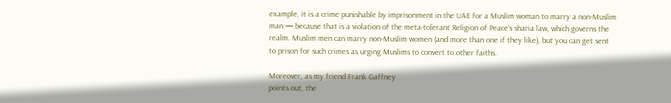example, it is a crime punishable by imprisonment in the UAE for a Muslim woman to marry a non-Muslim man — because that is a violation of the meta-tolerant Religion of Peace’s sharia law, which governs the realm. Muslim men can marry non-Muslim women (and more than one if they like), but you can get sent to prison for such crimes as urging Muslims to convert to other faiths.

Moreover, as my friend Frank Gaffney
points out, the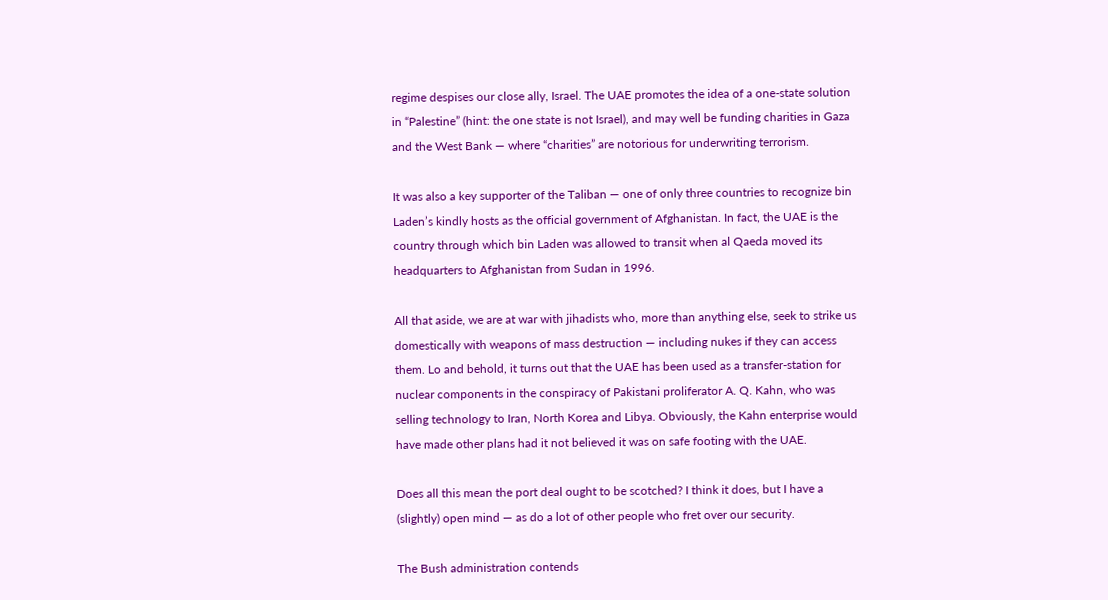regime despises our close ally, Israel. The UAE promotes the idea of a one-state solution in “Palestine” (hint: the one state is not Israel), and may well be funding charities in Gaza and the West Bank — where “charities” are notorious for underwriting terrorism.

It was also a key supporter of the Taliban — one of only three countries to recognize bin Laden’s kindly hosts as the official government of Afghanistan. In fact, the UAE is the country through which bin Laden was allowed to transit when al Qaeda moved its headquarters to Afghanistan from Sudan in 1996.

All that aside, we are at war with jihadists who, more than anything else, seek to strike us domestically with weapons of mass destruction — including nukes if they can access them. Lo and behold, it turns out that the UAE has been used as a transfer-station for nuclear components in the conspiracy of Pakistani proliferator A. Q. Kahn, who was selling technology to Iran, North Korea and Libya. Obviously, the Kahn enterprise would have made other plans had it not believed it was on safe footing with the UAE.

Does all this mean the port deal ought to be scotched? I think it does, but I have a (slightly) open mind — as do a lot of other people who fret over our security.

The Bush administration contends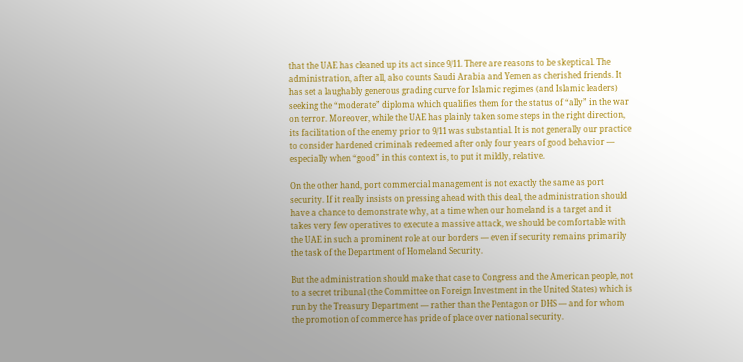that the UAE has cleaned up its act since 9/11. There are reasons to be skeptical. The administration, after all, also counts Saudi Arabia and Yemen as cherished friends. It has set a laughably generous grading curve for Islamic regimes (and Islamic leaders) seeking the “moderate” diploma which qualifies them for the status of “ally” in the war on terror. Moreover, while the UAE has plainly taken some steps in the right direction, its facilitation of the enemy prior to 9/11 was substantial. It is not generally our practice to consider hardened criminals redeemed after only four years of good behavior — especially when “good” in this context is, to put it mildly, relative.

On the other hand, port commercial management is not exactly the same as port security. If it really insists on pressing ahead with this deal, the administration should have a chance to demonstrate why, at a time when our homeland is a target and it takes very few operatives to execute a massive attack, we should be comfortable with the UAE in such a prominent role at our borders — even if security remains primarily the task of the Department of Homeland Security.

But the administration should make that case to Congress and the American people, not to a secret tribunal (the Committee on Foreign Investment in the United States) which is run by the Treasury Department — rather than the Pentagon or DHS — and for whom the promotion of commerce has pride of place over national security.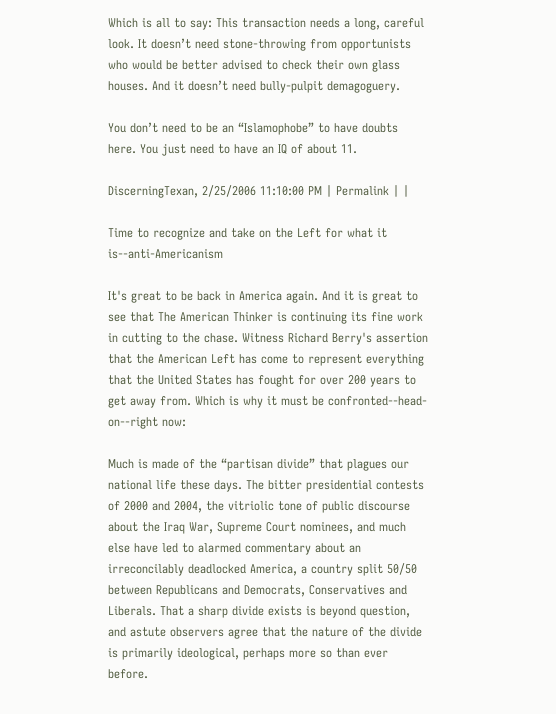Which is all to say: This transaction needs a long, careful look. It doesn’t need stone-throwing from opportunists who would be better advised to check their own glass houses. And it doesn’t need bully-pulpit demagoguery.

You don’t need to be an “Islamophobe” to have doubts here. You just need to have an IQ of about 11.

DiscerningTexan, 2/25/2006 11:10:00 PM | Permalink | |

Time to recognize and take on the Left for what it is--anti-Americanism

It's great to be back in America again. And it is great to see that The American Thinker is continuing its fine work in cutting to the chase. Witness Richard Berry's assertion that the American Left has come to represent everything that the United States has fought for over 200 years to get away from. Which is why it must be confronted--head-on--right now:

Much is made of the “partisan divide” that plagues our national life these days. The bitter presidential contests of 2000 and 2004, the vitriolic tone of public discourse about the Iraq War, Supreme Court nominees, and much else have led to alarmed commentary about an irreconcilably deadlocked America, a country split 50/50 between Republicans and Democrats, Conservatives and Liberals. That a sharp divide exists is beyond question, and astute observers agree that the nature of the divide is primarily ideological, perhaps more so than ever before.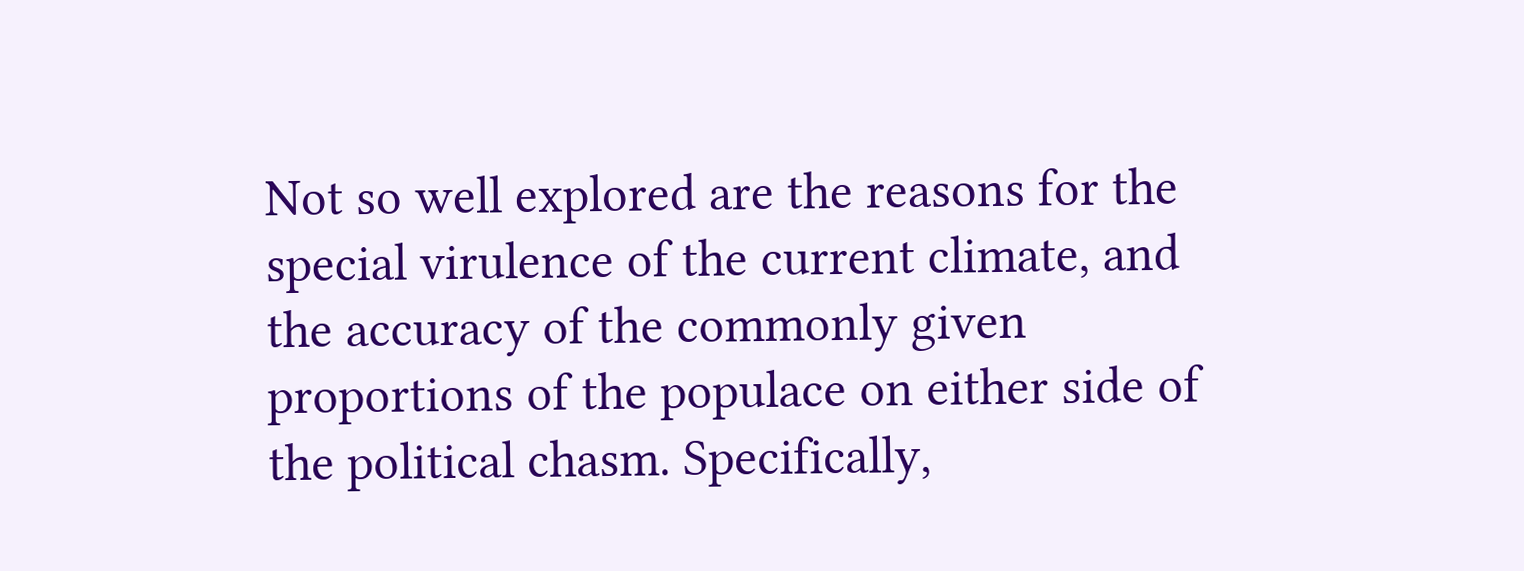Not so well explored are the reasons for the special virulence of the current climate, and the accuracy of the commonly given proportions of the populace on either side of the political chasm. Specifically,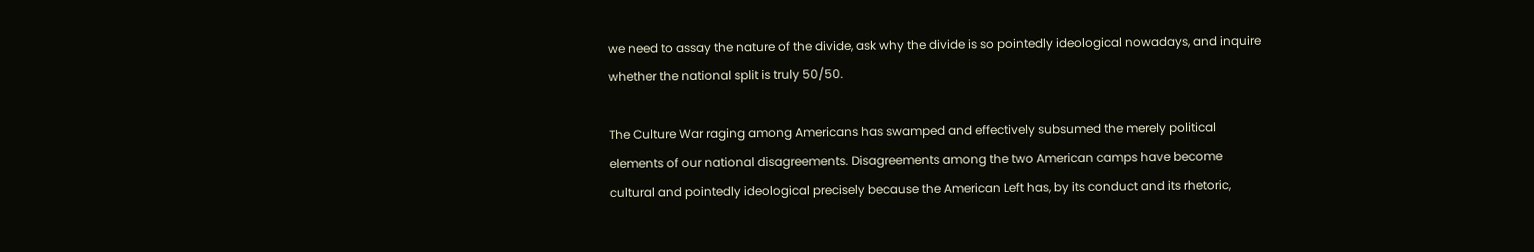we need to assay the nature of the divide, ask why the divide is so pointedly ideological nowadays, and inquire whether the national split is truly 50/50.

The Culture War raging among Americans has swamped and effectively subsumed the merely political elements of our national disagreements. Disagreements among the two American camps have become cultural and pointedly ideological precisely because the American Left has, by its conduct and its rhetoric,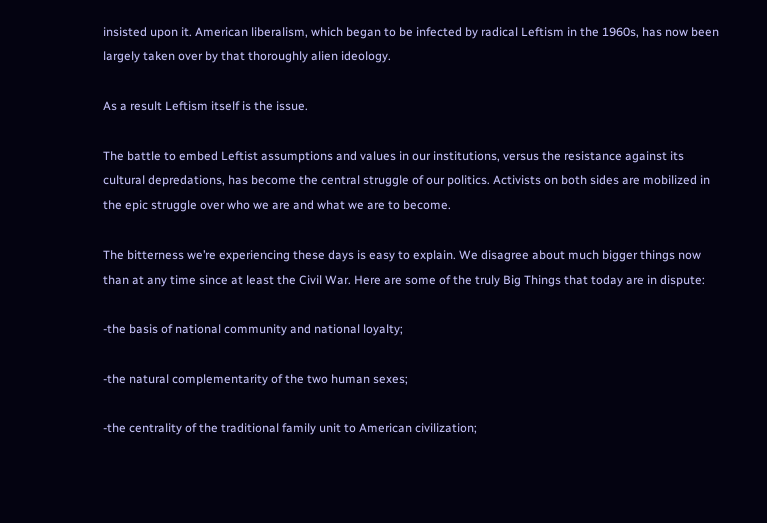insisted upon it. American liberalism, which began to be infected by radical Leftism in the 1960s, has now been largely taken over by that thoroughly alien ideology.

As a result Leftism itself is the issue.

The battle to embed Leftist assumptions and values in our institutions, versus the resistance against its cultural depredations, has become the central struggle of our politics. Activists on both sides are mobilized in the epic struggle over who we are and what we are to become.

The bitterness we’re experiencing these days is easy to explain. We disagree about much bigger things now than at any time since at least the Civil War. Here are some of the truly Big Things that today are in dispute:

-the basis of national community and national loyalty;

-the natural complementarity of the two human sexes;

-the centrality of the traditional family unit to American civilization;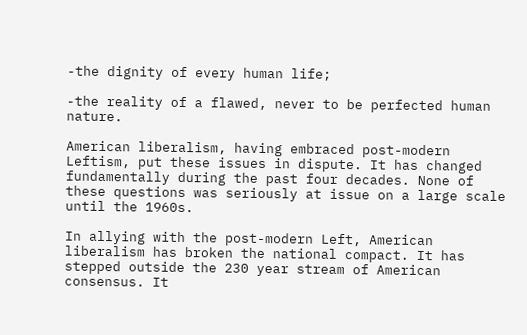-the dignity of every human life;

-the reality of a flawed, never to be perfected human nature.

American liberalism, having embraced post-modern Leftism, put these issues in dispute. It has changed fundamentally during the past four decades. None of these questions was seriously at issue on a large scale until the 1960s.

In allying with the post-modern Left, American liberalism has broken the national compact. It has stepped outside the 230 year stream of American consensus. It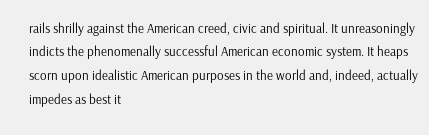rails shrilly against the American creed, civic and spiritual. It unreasoningly indicts the phenomenally successful American economic system. It heaps scorn upon idealistic American purposes in the world and, indeed, actually impedes as best it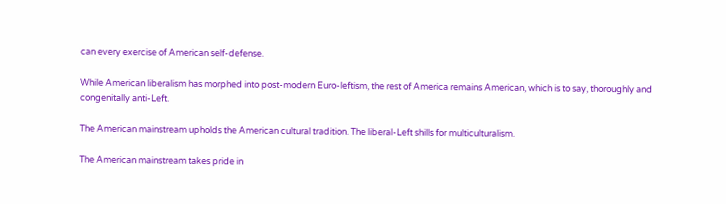can every exercise of American self-defense.

While American liberalism has morphed into post-modern Euro-leftism, the rest of America remains American, which is to say, thoroughly and congenitally anti-Left.

The American mainstream upholds the American cultural tradition. The liberal-Left shills for multiculturalism.

The American mainstream takes pride in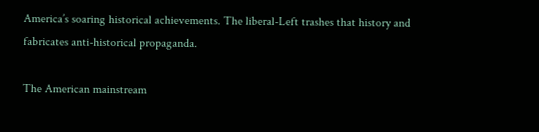America’s soaring historical achievements. The liberal-Left trashes that history and fabricates anti-historical propaganda.

The American mainstream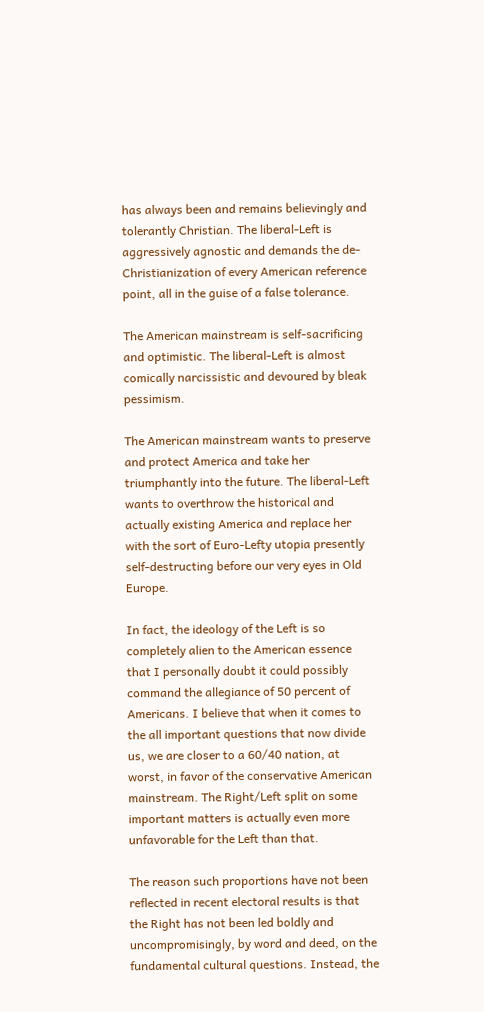has always been and remains believingly and tolerantly Christian. The liberal-Left is aggressively agnostic and demands the de-Christianization of every American reference point, all in the guise of a false tolerance.

The American mainstream is self-sacrificing and optimistic. The liberal-Left is almost comically narcissistic and devoured by bleak pessimism.

The American mainstream wants to preserve and protect America and take her triumphantly into the future. The liberal-Left wants to overthrow the historical and actually existing America and replace her with the sort of Euro-Lefty utopia presently self-destructing before our very eyes in Old Europe.

In fact, the ideology of the Left is so completely alien to the American essence that I personally doubt it could possibly command the allegiance of 50 percent of Americans. I believe that when it comes to the all important questions that now divide us, we are closer to a 60/40 nation, at worst, in favor of the conservative American mainstream. The Right/Left split on some important matters is actually even more unfavorable for the Left than that.

The reason such proportions have not been reflected in recent electoral results is that the Right has not been led boldly and uncompromisingly, by word and deed, on the fundamental cultural questions. Instead, the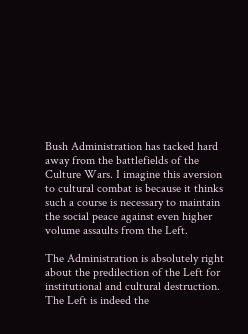Bush Administration has tacked hard away from the battlefields of the Culture Wars. I imagine this aversion to cultural combat is because it thinks such a course is necessary to maintain the social peace against even higher volume assaults from the Left.

The Administration is absolutely right about the predilection of the Left for institutional and cultural destruction. The Left is indeed the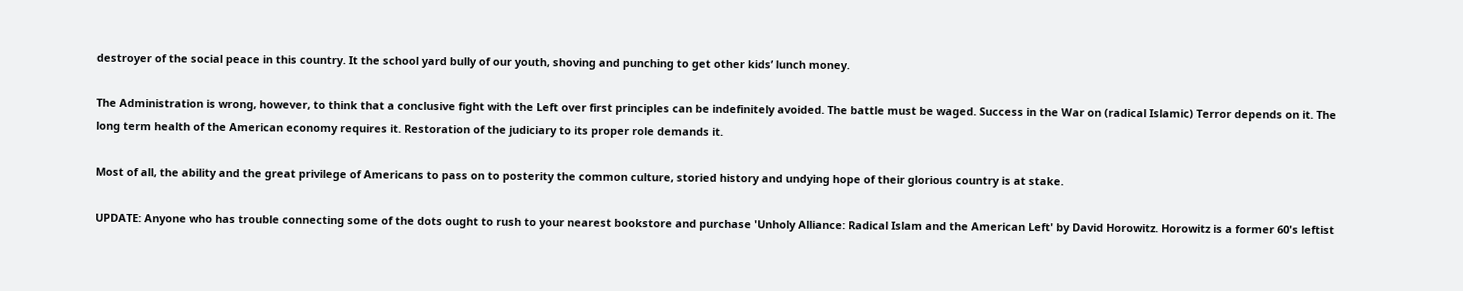destroyer of the social peace in this country. It the school yard bully of our youth, shoving and punching to get other kids’ lunch money.

The Administration is wrong, however, to think that a conclusive fight with the Left over first principles can be indefinitely avoided. The battle must be waged. Success in the War on (radical Islamic) Terror depends on it. The long term health of the American economy requires it. Restoration of the judiciary to its proper role demands it.

Most of all, the ability and the great privilege of Americans to pass on to posterity the common culture, storied history and undying hope of their glorious country is at stake.

UPDATE: Anyone who has trouble connecting some of the dots ought to rush to your nearest bookstore and purchase 'Unholy Alliance: Radical Islam and the American Left' by David Horowitz. Horowitz is a former 60's leftist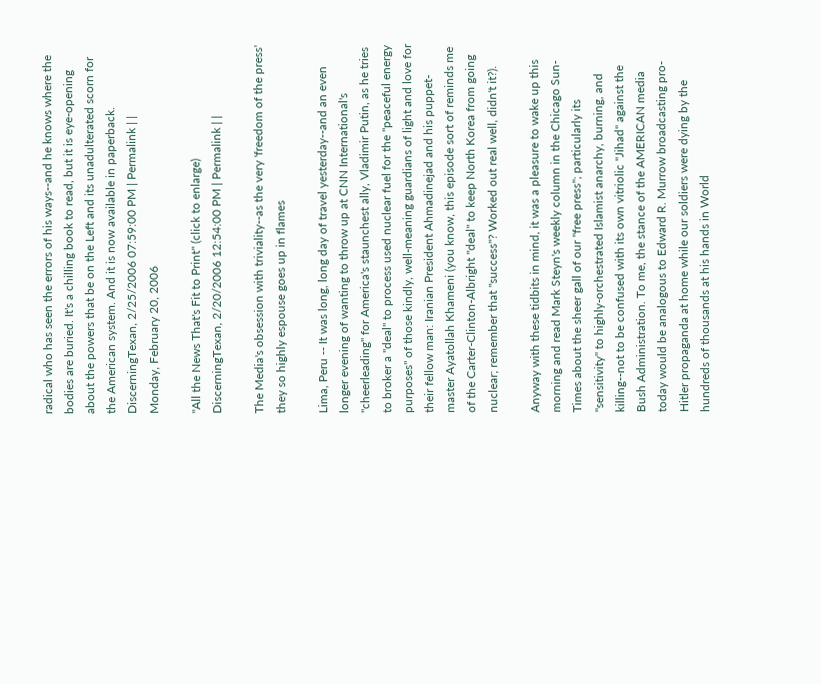radical who has seen the errors of his ways--and he knows where the bodies are buried. It's a chilling book to read, but it is eye-opening about the powers that be on the Left and its unadulterated scorn for the American system. And it is now available in paperback.
DiscerningTexan, 2/25/2006 07:59:00 PM | Permalink | |
Monday, February 20, 2006

"All the News That's Fit to Print" (click to enlarge)
DiscerningTexan, 2/20/2006 12:54:00 PM | Permalink | |

The Media's obsession with triviality--as the very 'freedom of the press' they so highly espouse goes up in flames

Lima, Peru -- It was long, long day of travel yesterday--and an even longer evening of wanting to throw up at CNN International's "cheerleading" for America's staunchest ally, Vladimir Putin, as he tries to broker a "deal" to process used nuclear fuel for the "peaceful energy purposes" of those kindly, well-meaning guardians of light and love for their fellow man: Iranian President Ahmadinejad and his puppet-master Ayatollah Khameni (you know, this episode sort of reminds me of the Carter-Clinton-Albright "deal" to keep North Korea from going nuclear; remember that "success"? Worked out real well, didn't it?).

Anyway with these tidbits in mind, it was a pleasure to wake up this morning and read Mark Steyn's weekly column in the Chicago Sun-Times about the sheer gall of our "free press"; particularly its "sensitivity" to highly-orchestrated Islamist anarchy, burning, and killing--not to be confused with its own vitriolic "Jihad" against the Bush Administration. To me, the stance of the AMERICAN media today would be analogous to Edward R. Murrow broadcasting pro-Hitler propaganda at home while our soldiers were dying by the hundreds of thousands at his hands in World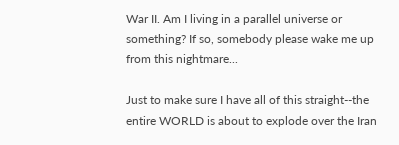War II. Am I living in a parallel universe or something? If so, somebody please wake me up from this nightmare...

Just to make sure I have all of this straight--the entire WORLD is about to explode over the Iran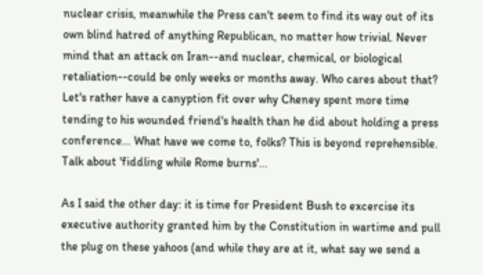nuclear crisis, meanwhile the Press can't seem to find its way out of its own blind hatred of anything Republican, no matter how trivial. Never mind that an attack on Iran--and nuclear, chemical, or biological retaliation--could be only weeks or months away. Who cares about that? Let's rather have a canyption fit over why Cheney spent more time tending to his wounded friend's health than he did about holding a press conference... What have we come to, folks? This is beyond reprehensible. Talk about 'fiddling while Rome burns'...

As I said the other day: it is time for President Bush to excercise its executive authority granted him by the Constitution in wartime and pull the plug on these yahoos (and while they are at it, what say we send a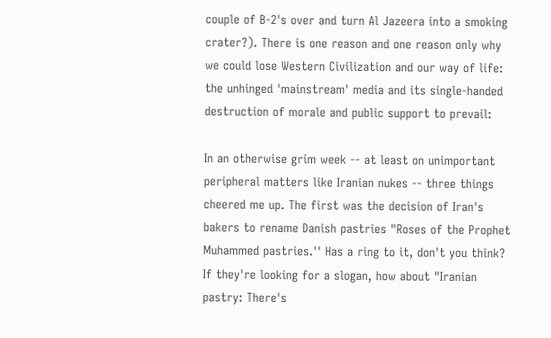couple of B-2's over and turn Al Jazeera into a smoking crater?). There is one reason and one reason only why we could lose Western Civilization and our way of life: the unhinged 'mainstream' media and its single-handed destruction of morale and public support to prevail:

In an otherwise grim week -- at least on unimportant peripheral matters like Iranian nukes -- three things cheered me up. The first was the decision of Iran's bakers to rename Danish pastries "Roses of the Prophet Muhammed pastries.'' Has a ring to it, don't you think? If they're looking for a slogan, how about "Iranian pastry: There's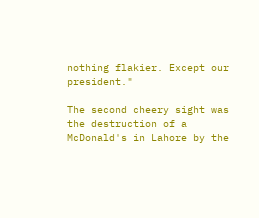nothing flakier. Except our president."

The second cheery sight was the destruction of a McDonald's in Lahore by the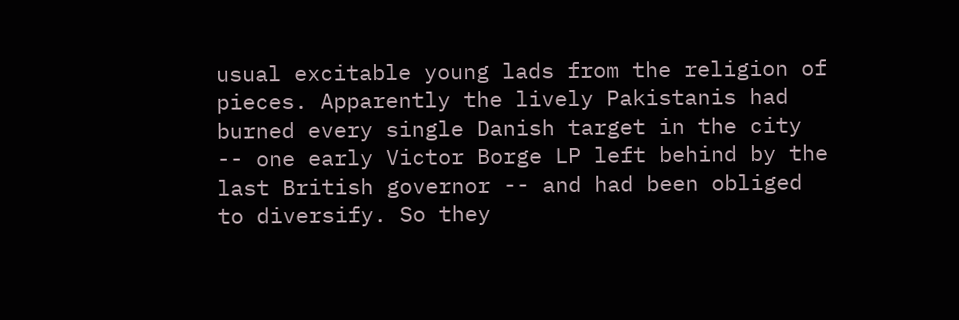usual excitable young lads from the religion of pieces. Apparently the lively Pakistanis had burned every single Danish target in the city -- one early Victor Borge LP left behind by the last British governor -- and had been obliged to diversify. So they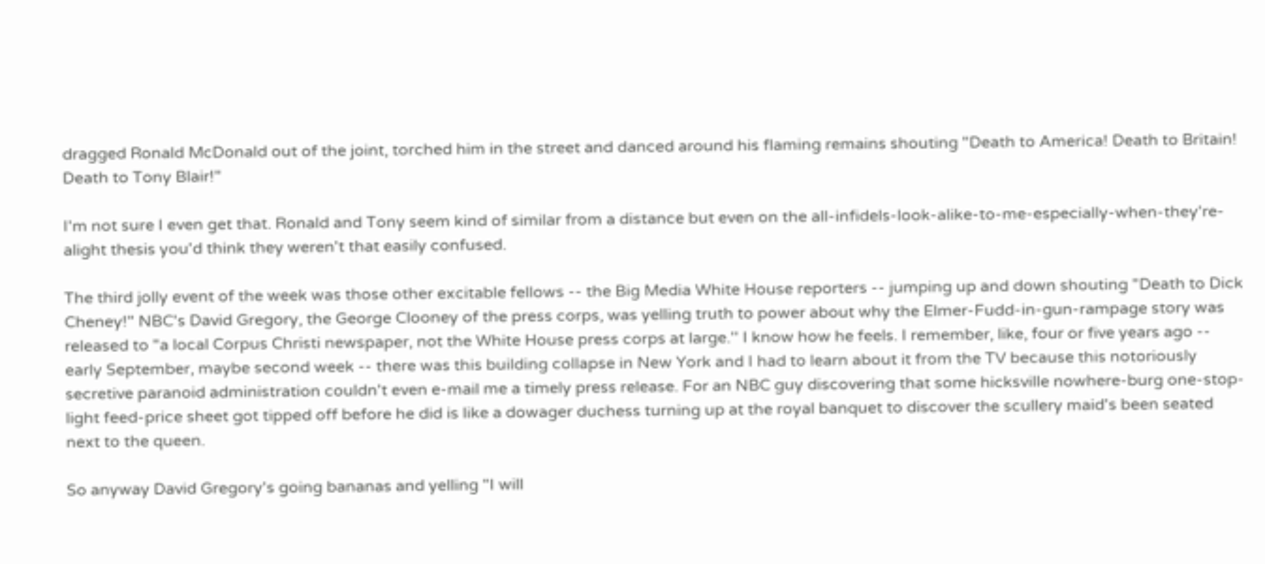dragged Ronald McDonald out of the joint, torched him in the street and danced around his flaming remains shouting "Death to America! Death to Britain! Death to Tony Blair!"

I'm not sure I even get that. Ronald and Tony seem kind of similar from a distance but even on the all-infidels-look-alike-to-me-especially-when-they're-alight thesis you'd think they weren't that easily confused.

The third jolly event of the week was those other excitable fellows -- the Big Media White House reporters -- jumping up and down shouting "Death to Dick Cheney!" NBC's David Gregory, the George Clooney of the press corps, was yelling truth to power about why the Elmer-Fudd-in-gun-rampage story was released to "a local Corpus Christi newspaper, not the White House press corps at large.'' I know how he feels. I remember, like, four or five years ago -- early September, maybe second week -- there was this building collapse in New York and I had to learn about it from the TV because this notoriously secretive paranoid administration couldn't even e-mail me a timely press release. For an NBC guy discovering that some hicksville nowhere-burg one-stop-light feed-price sheet got tipped off before he did is like a dowager duchess turning up at the royal banquet to discover the scullery maid's been seated next to the queen.

So anyway David Gregory's going bananas and yelling "I will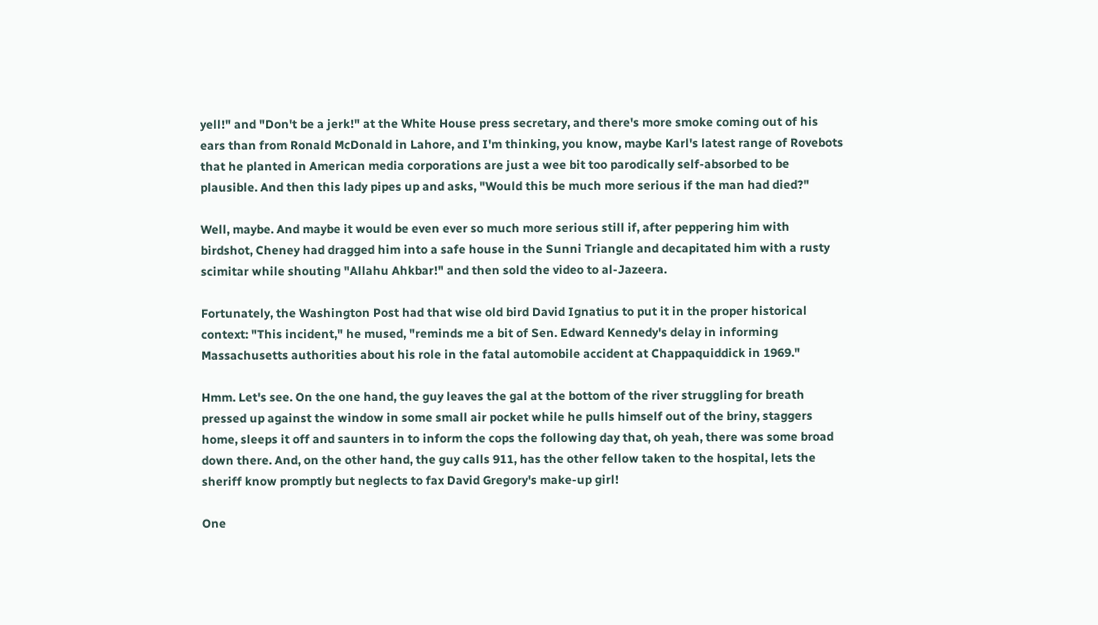yell!" and "Don't be a jerk!" at the White House press secretary, and there's more smoke coming out of his ears than from Ronald McDonald in Lahore, and I'm thinking, you know, maybe Karl's latest range of Rovebots that he planted in American media corporations are just a wee bit too parodically self-absorbed to be plausible. And then this lady pipes up and asks, "Would this be much more serious if the man had died?"

Well, maybe. And maybe it would be even ever so much more serious still if, after peppering him with birdshot, Cheney had dragged him into a safe house in the Sunni Triangle and decapitated him with a rusty scimitar while shouting "Allahu Ahkbar!" and then sold the video to al-Jazeera.

Fortunately, the Washington Post had that wise old bird David Ignatius to put it in the proper historical context: "This incident," he mused, "reminds me a bit of Sen. Edward Kennedy's delay in informing Massachusetts authorities about his role in the fatal automobile accident at Chappaquiddick in 1969."

Hmm. Let's see. On the one hand, the guy leaves the gal at the bottom of the river struggling for breath pressed up against the window in some small air pocket while he pulls himself out of the briny, staggers home, sleeps it off and saunters in to inform the cops the following day that, oh yeah, there was some broad down there. And, on the other hand, the guy calls 911, has the other fellow taken to the hospital, lets the sheriff know promptly but neglects to fax David Gregory's make-up girl!

One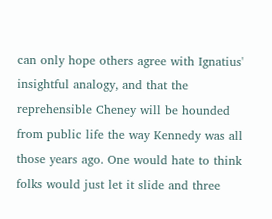can only hope others agree with Ignatius' insightful analogy, and that the reprehensible Cheney will be hounded from public life the way Kennedy was all those years ago. One would hate to think folks would just let it slide and three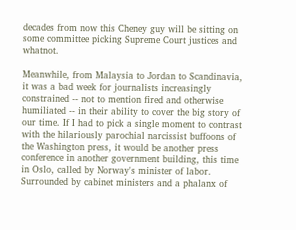decades from now this Cheney guy will be sitting on some committee picking Supreme Court justices and whatnot.

Meanwhile, from Malaysia to Jordan to Scandinavia, it was a bad week for journalists increasingly constrained -- not to mention fired and otherwise humiliated -- in their ability to cover the big story of our time. If I had to pick a single moment to contrast with the hilariously parochial narcissist buffoons of the Washington press, it would be another press conference in another government building, this time in Oslo, called by Norway's minister of labor. Surrounded by cabinet ministers and a phalanx of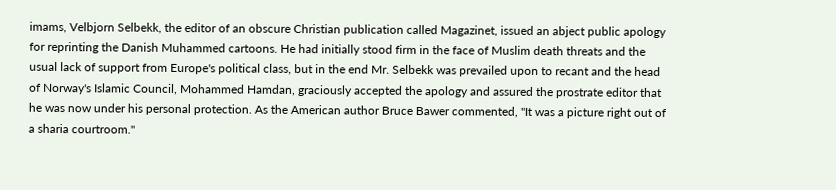imams, Velbjorn Selbekk, the editor of an obscure Christian publication called Magazinet, issued an abject public apology for reprinting the Danish Muhammed cartoons. He had initially stood firm in the face of Muslim death threats and the usual lack of support from Europe's political class, but in the end Mr. Selbekk was prevailed upon to recant and the head of Norway's Islamic Council, Mohammed Hamdan, graciously accepted the apology and assured the prostrate editor that he was now under his personal protection. As the American author Bruce Bawer commented, "It was a picture right out of a sharia courtroom."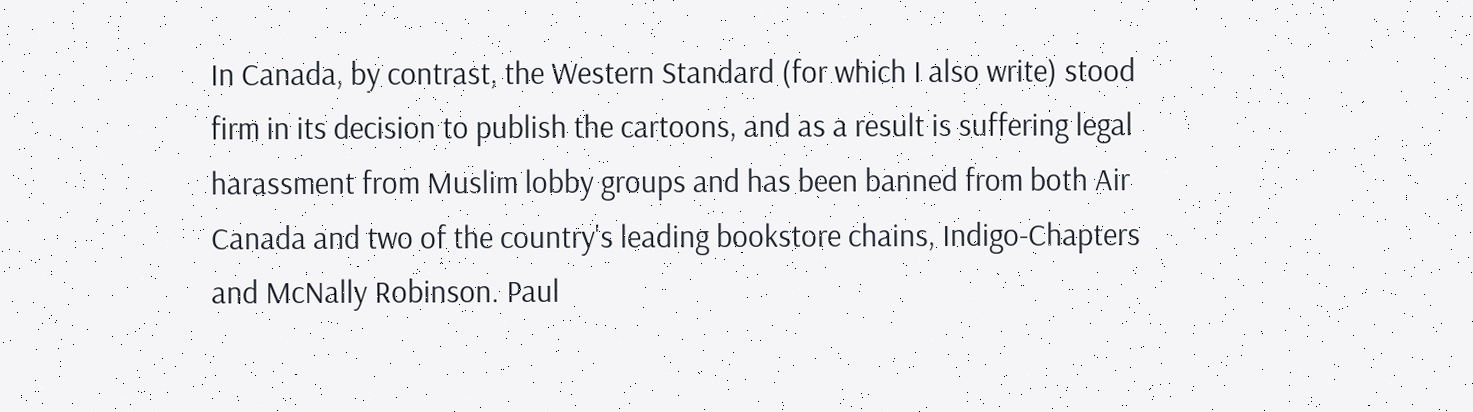In Canada, by contrast, the Western Standard (for which I also write) stood firm in its decision to publish the cartoons, and as a result is suffering legal harassment from Muslim lobby groups and has been banned from both Air Canada and two of the country's leading bookstore chains, Indigo-Chapters and McNally Robinson. Paul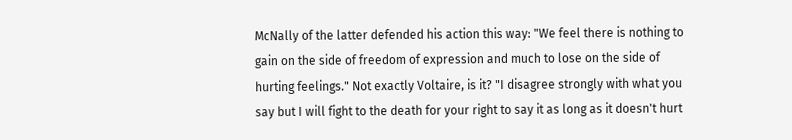McNally of the latter defended his action this way: "We feel there is nothing to gain on the side of freedom of expression and much to lose on the side of hurting feelings." Not exactly Voltaire, is it? "I disagree strongly with what you say but I will fight to the death for your right to say it as long as it doesn't hurt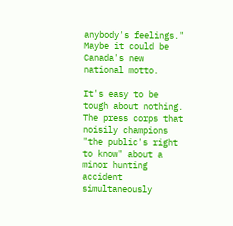anybody's feelings." Maybe it could be Canada's new national motto.

It's easy to be tough about nothing. The press corps that noisily champions "the public's right to know" about a minor hunting accident simultaneously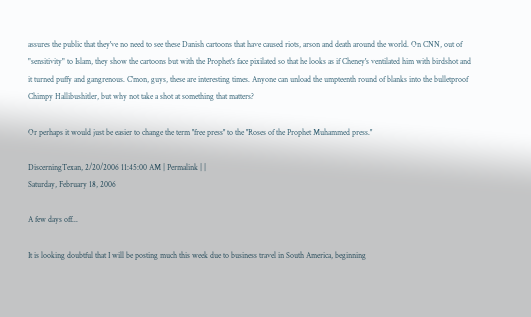assures the public that they've no need to see these Danish cartoons that have caused riots, arson and death around the world. On CNN, out of "sensitivity" to Islam, they show the cartoons but with the Prophet's face pixilated so that he looks as if Cheney's ventilated him with birdshot and it turned puffy and gangrenous. C'mon, guys, these are interesting times. Anyone can unload the umpteenth round of blanks into the bulletproof Chimpy Hallibushitler, but why not take a shot at something that matters?

Or perhaps it would just be easier to change the term ''free press'' to the ''Roses of the Prophet Muhammed press.''

DiscerningTexan, 2/20/2006 11:45:00 AM | Permalink | |
Saturday, February 18, 2006

A few days off...

It is looking doubtful that I will be posting much this week due to business travel in South America, beginning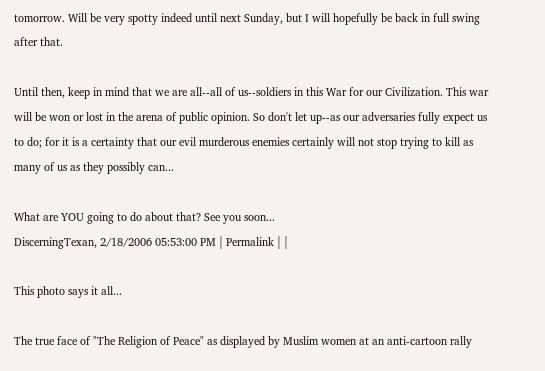tomorrow. Will be very spotty indeed until next Sunday, but I will hopefully be back in full swing after that.

Until then, keep in mind that we are all--all of us--soldiers in this War for our Civilization. This war will be won or lost in the arena of public opinion. So don't let up--as our adversaries fully expect us to do; for it is a certainty that our evil murderous enemies certainly will not stop trying to kill as many of us as they possibly can...

What are YOU going to do about that? See you soon...
DiscerningTexan, 2/18/2006 05:53:00 PM | Permalink | |

This photo says it all...

The true face of "The Religion of Peace" as displayed by Muslim women at an anti-cartoon rally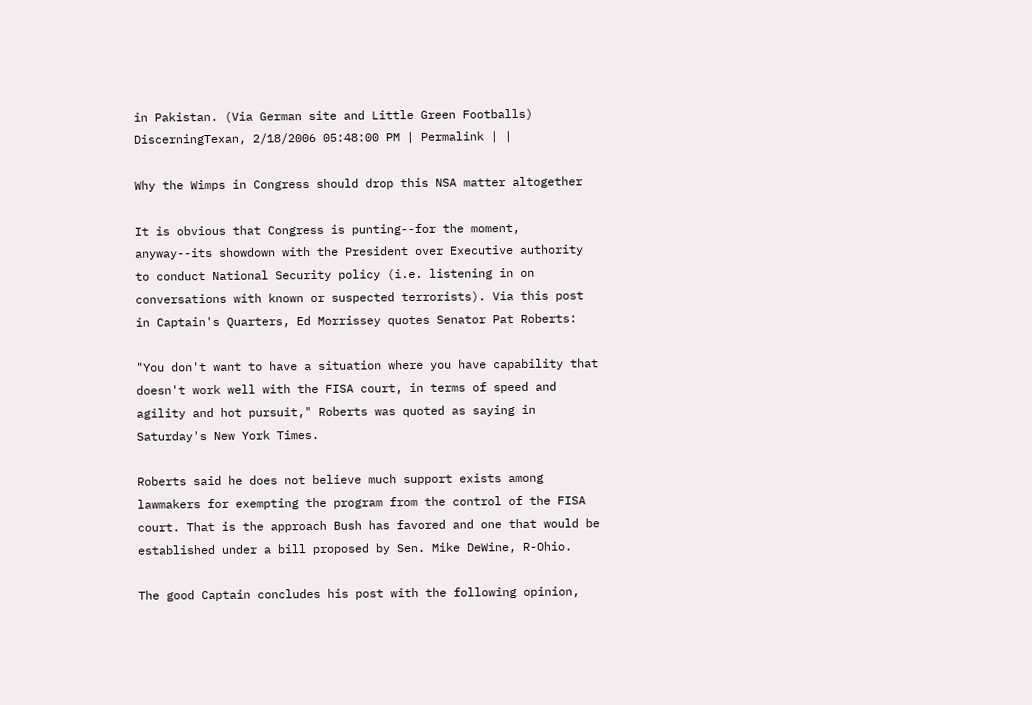in Pakistan. (Via German site and Little Green Footballs)
DiscerningTexan, 2/18/2006 05:48:00 PM | Permalink | |

Why the Wimps in Congress should drop this NSA matter altogether

It is obvious that Congress is punting--for the moment, anyway--its showdown with the President over Executive authority to conduct National Security policy (i.e. listening in on conversations with known or suspected terrorists). Via this post in Captain's Quarters, Ed Morrissey quotes Senator Pat Roberts:

"You don't want to have a situation where you have capability that doesn't work well with the FISA court, in terms of speed and agility and hot pursuit," Roberts was quoted as saying in Saturday's New York Times.

Roberts said he does not believe much support exists among lawmakers for exempting the program from the control of the FISA court. That is the approach Bush has favored and one that would be established under a bill proposed by Sen. Mike DeWine, R-Ohio.

The good Captain concludes his post with the following opinion,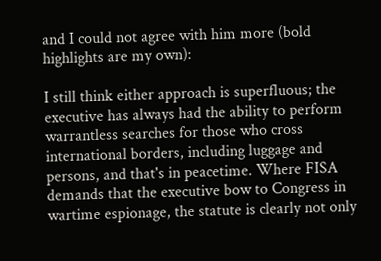and I could not agree with him more (bold highlights are my own):

I still think either approach is superfluous; the executive has always had the ability to perform warrantless searches for those who cross international borders, including luggage and persons, and that's in peacetime. Where FISA demands that the executive bow to Congress in wartime espionage, the statute is clearly not only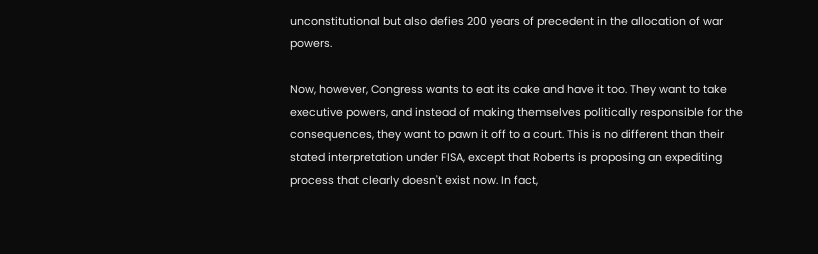unconstitutional but also defies 200 years of precedent in the allocation of war powers.

Now, however, Congress wants to eat its cake and have it too. They want to take executive powers, and instead of making themselves politically responsible for the consequences, they want to pawn it off to a court. This is no different than their stated interpretation under FISA, except that Roberts is proposing an expediting process that clearly doesn't exist now. In fact,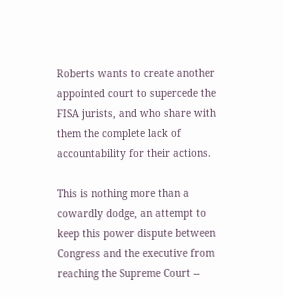Roberts wants to create another appointed court to supercede the FISA jurists, and who share with them the complete lack of accountability for their actions.

This is nothing more than a cowardly dodge, an attempt to keep this power dispute between Congress and the executive from reaching the Supreme Court --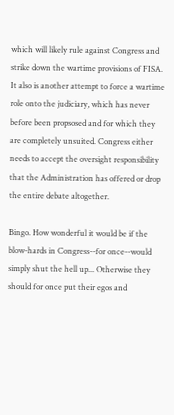which will likely rule against Congress and strike down the wartime provisions of FISA. It also is another attempt to force a wartime role onto the judiciary, which has never before been propsosed and for which they are completely unsuited. Congress either needs to accept the oversight responsibility that the Administration has offered or drop the entire debate altogether.

Bingo. How wonderful it would be if the blow-hards in Congress--for once--would simply shut the hell up... Otherwise they should for once put their egos and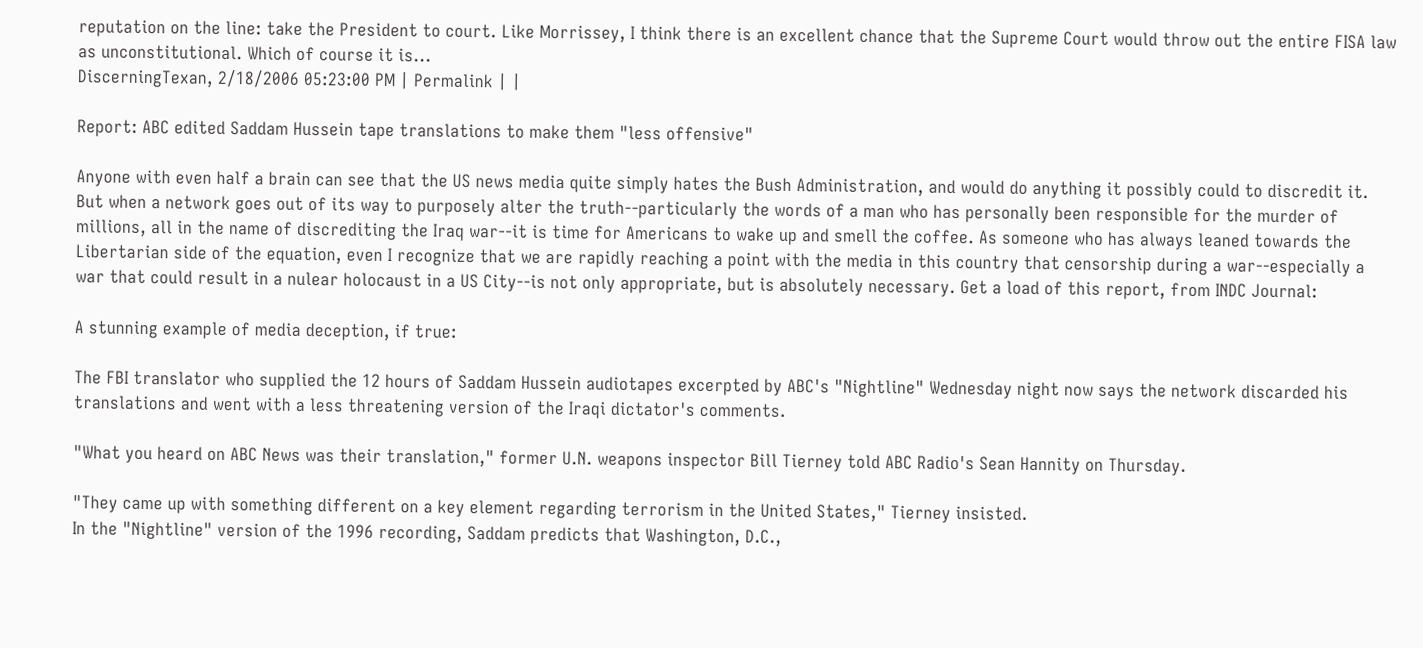reputation on the line: take the President to court. Like Morrissey, I think there is an excellent chance that the Supreme Court would throw out the entire FISA law as unconstitutional. Which of course it is...
DiscerningTexan, 2/18/2006 05:23:00 PM | Permalink | |

Report: ABC edited Saddam Hussein tape translations to make them "less offensive"

Anyone with even half a brain can see that the US news media quite simply hates the Bush Administration, and would do anything it possibly could to discredit it. But when a network goes out of its way to purposely alter the truth--particularly the words of a man who has personally been responsible for the murder of millions, all in the name of discrediting the Iraq war--it is time for Americans to wake up and smell the coffee. As someone who has always leaned towards the Libertarian side of the equation, even I recognize that we are rapidly reaching a point with the media in this country that censorship during a war--especially a war that could result in a nulear holocaust in a US City--is not only appropriate, but is absolutely necessary. Get a load of this report, from INDC Journal:

A stunning example of media deception, if true:

The FBI translator who supplied the 12 hours of Saddam Hussein audiotapes excerpted by ABC's "Nightline" Wednesday night now says the network discarded his translations and went with a less threatening version of the Iraqi dictator's comments.

"What you heard on ABC News was their translation," former U.N. weapons inspector Bill Tierney told ABC Radio's Sean Hannity on Thursday.

"They came up with something different on a key element regarding terrorism in the United States," Tierney insisted.
In the "Nightline" version of the 1996 recording, Saddam predicts that Washington, D.C.,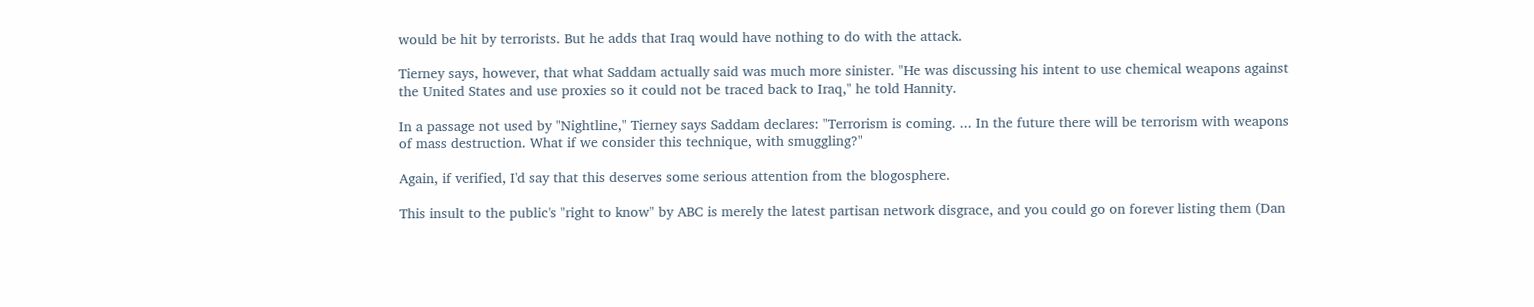would be hit by terrorists. But he adds that Iraq would have nothing to do with the attack.

Tierney says, however, that what Saddam actually said was much more sinister. "He was discussing his intent to use chemical weapons against the United States and use proxies so it could not be traced back to Iraq," he told Hannity.

In a passage not used by "Nightline," Tierney says Saddam declares: "Terrorism is coming. ... In the future there will be terrorism with weapons of mass destruction. What if we consider this technique, with smuggling?"

Again, if verified, I'd say that this deserves some serious attention from the blogosphere.

This insult to the public's "right to know" by ABC is merely the latest partisan network disgrace, and you could go on forever listing them (Dan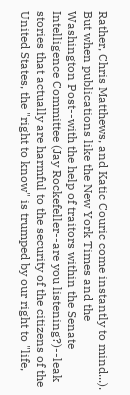Rather, Chris Matthews, and Katic Couric come instantly to mind...). But when publications like the New York Times and the Washington Post--with the help of traitors within the Senate Intelligence Committee (Jay Rockefeller--are you listening?)--leak stories that actually are harmful to the security of the citizens of the United States, the "right to know" is trumped by our right to "life,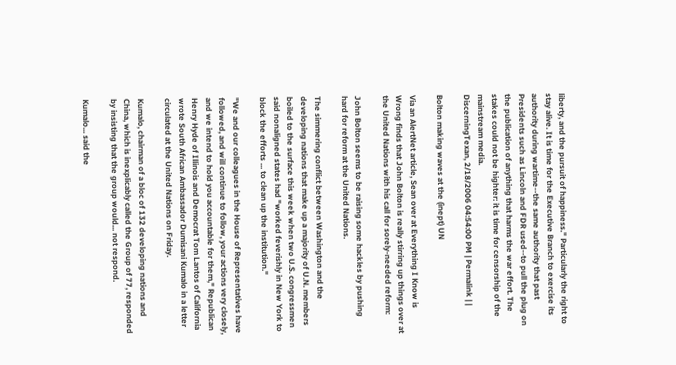liberty, and the pursuit of happiness." Particularly the right to stay alive. It is time for the Executive Branch to exercise its authority during wartime--the same authority that past Presidents such as Lincoln and FDR used--to pull the plug on the publication of anything that harms the war effort. The stakes could not be highter: it is time for censorship of the mainstream media.
DiscerningTexan, 2/18/2006 04:54:00 PM | Permalink | |

Bolton making waves at the (inept) UN

Via an AlertNet article, Sean over at Everything I Know is Wrong finds that John Bolton is really stirring up things over at the United Nations with his call for sorely-needed reform:

John Bolton seems to be raising some hackles by pushing hard for reform at the United Nations.

The simmering conflict between Washington and the developing nations that make up a majority of U.N. members boiled to the surface this week when two U.S. congressmen said nonaligned states had "worked feverishly in New York to block the efforts ... to clean up the institution."

"We and our colleagues in the House of Representatives have followed, and will continue to follow, your actions very closely, and we intend to hold you accountable for them," Republican Henry Hyde of Illinois and Democrat Tom Lantos of California wrote South African Ambassador Dumisani Kumalo in a letter circulated at the United Nations on Friday.

Kumalo, chairman of a bloc of 132 developing nations and China, which is inexplicably called the Group of 77, responded by insisting that the group would... not respond.

Kumalo... said the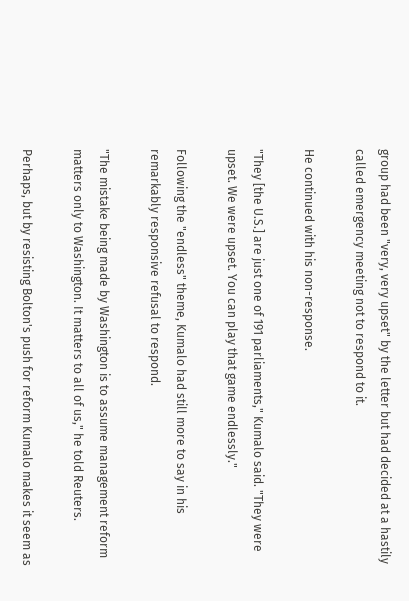group had been "very, very upset" by the letter but had decided at a hastily called emergency meeting not to respond to it.

He continued with his non-response.

"They [the U.S.] are just one of 191 parliaments," Kumalo said. "They were upset. We were upset. You can play that game endlessly."

Following the "endless" theme, Kumalo had still more to say in his remarkably responsive refusal to respond.

"The mistake being made by Washington is to assume management reform matters only to Washington. It matters to all of us," he told Reuters.

Perhaps, but by resisting Bolton's push for reform Kumalo makes it seem as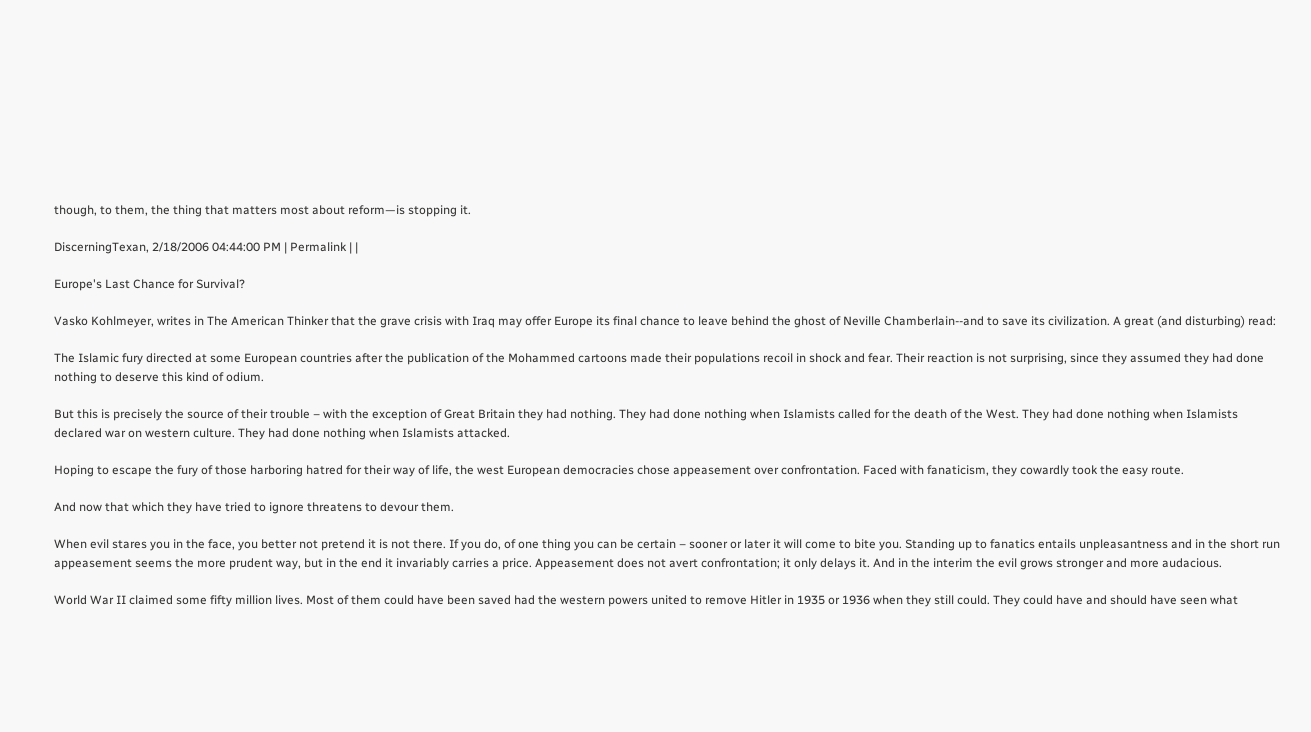though, to them, the thing that matters most about reform—is stopping it.

DiscerningTexan, 2/18/2006 04:44:00 PM | Permalink | |

Europe's Last Chance for Survival?

Vasko Kohlmeyer, writes in The American Thinker that the grave crisis with Iraq may offer Europe its final chance to leave behind the ghost of Neville Chamberlain--and to save its civilization. A great (and disturbing) read:

The Islamic fury directed at some European countries after the publication of the Mohammed cartoons made their populations recoil in shock and fear. Their reaction is not surprising, since they assumed they had done nothing to deserve this kind of odium.

But this is precisely the source of their trouble – with the exception of Great Britain they had nothing. They had done nothing when Islamists called for the death of the West. They had done nothing when Islamists declared war on western culture. They had done nothing when Islamists attacked.

Hoping to escape the fury of those harboring hatred for their way of life, the west European democracies chose appeasement over confrontation. Faced with fanaticism, they cowardly took the easy route.

And now that which they have tried to ignore threatens to devour them.

When evil stares you in the face, you better not pretend it is not there. If you do, of one thing you can be certain – sooner or later it will come to bite you. Standing up to fanatics entails unpleasantness and in the short run appeasement seems the more prudent way, but in the end it invariably carries a price. Appeasement does not avert confrontation; it only delays it. And in the interim the evil grows stronger and more audacious.

World War II claimed some fifty million lives. Most of them could have been saved had the western powers united to remove Hitler in 1935 or 1936 when they still could. They could have and should have seen what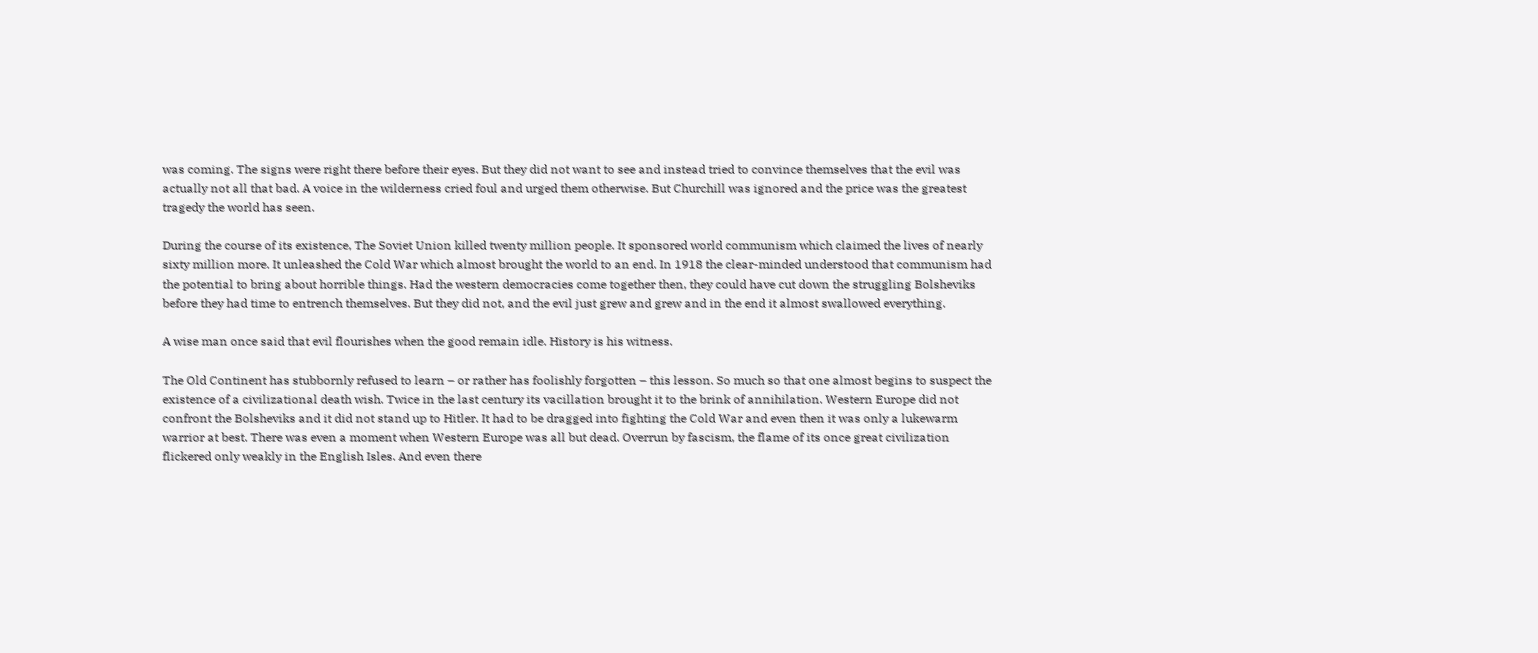was coming. The signs were right there before their eyes. But they did not want to see and instead tried to convince themselves that the evil was actually not all that bad. A voice in the wilderness cried foul and urged them otherwise. But Churchill was ignored and the price was the greatest tragedy the world has seen.

During the course of its existence, The Soviet Union killed twenty million people. It sponsored world communism which claimed the lives of nearly sixty million more. It unleashed the Cold War which almost brought the world to an end. In 1918 the clear-minded understood that communism had the potential to bring about horrible things. Had the western democracies come together then, they could have cut down the struggling Bolsheviks before they had time to entrench themselves. But they did not, and the evil just grew and grew and in the end it almost swallowed everything.

A wise man once said that evil flourishes when the good remain idle. History is his witness.

The Old Continent has stubbornly refused to learn – or rather has foolishly forgotten – this lesson. So much so that one almost begins to suspect the existence of a civilizational death wish. Twice in the last century its vacillation brought it to the brink of annihilation. Western Europe did not confront the Bolsheviks and it did not stand up to Hitler. It had to be dragged into fighting the Cold War and even then it was only a lukewarm warrior at best. There was even a moment when Western Europe was all but dead. Overrun by fascism, the flame of its once great civilization flickered only weakly in the English Isles. And even there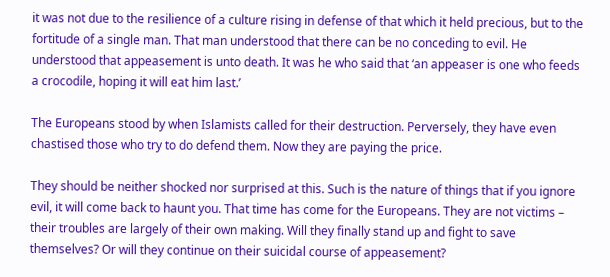it was not due to the resilience of a culture rising in defense of that which it held precious, but to the fortitude of a single man. That man understood that there can be no conceding to evil. He understood that appeasement is unto death. It was he who said that ‘an appeaser is one who feeds a crocodile, hoping it will eat him last.’

The Europeans stood by when Islamists called for their destruction. Perversely, they have even chastised those who try to do defend them. Now they are paying the price.

They should be neither shocked nor surprised at this. Such is the nature of things that if you ignore evil, it will come back to haunt you. That time has come for the Europeans. They are not victims – their troubles are largely of their own making. Will they finally stand up and fight to save themselves? Or will they continue on their suicidal course of appeasement?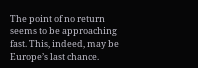The point of no return seems to be approaching fast. This, indeed, may be Europe’s last chance.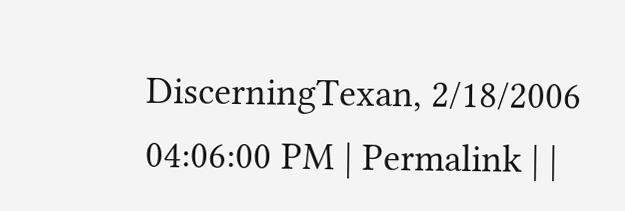DiscerningTexan, 2/18/2006 04:06:00 PM | Permalink | |